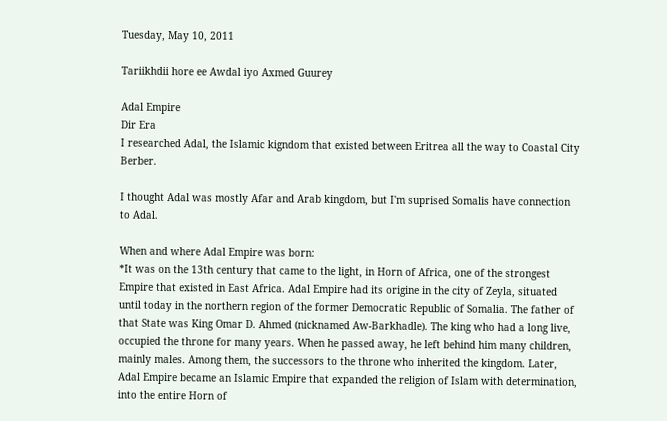Tuesday, May 10, 2011

Tariikhdii hore ee Awdal iyo Axmed Guurey

Adal Empire
Dir Era
I researched Adal, the Islamic kigndom that existed between Eritrea all the way to Coastal City Berber.

I thought Adal was mostly Afar and Arab kingdom, but I'm suprised Somalis have connection to Adal.

When and where Adal Empire was born:
*It was on the 13th century that came to the light, in Horn of Africa, one of the strongest Empire that existed in East Africa. Adal Empire had its origine in the city of Zeyla, situated until today in the northern region of the former Democratic Republic of Somalia. The father of that State was King Omar D. Ahmed (nicknamed Aw-Barkhadle). The king who had a long live, occupied the throne for many years. When he passed away, he left behind him many children, mainly males. Among them, the successors to the throne who inherited the kingdom. Later, Adal Empire became an Islamic Empire that expanded the religion of Islam with determination, into the entire Horn of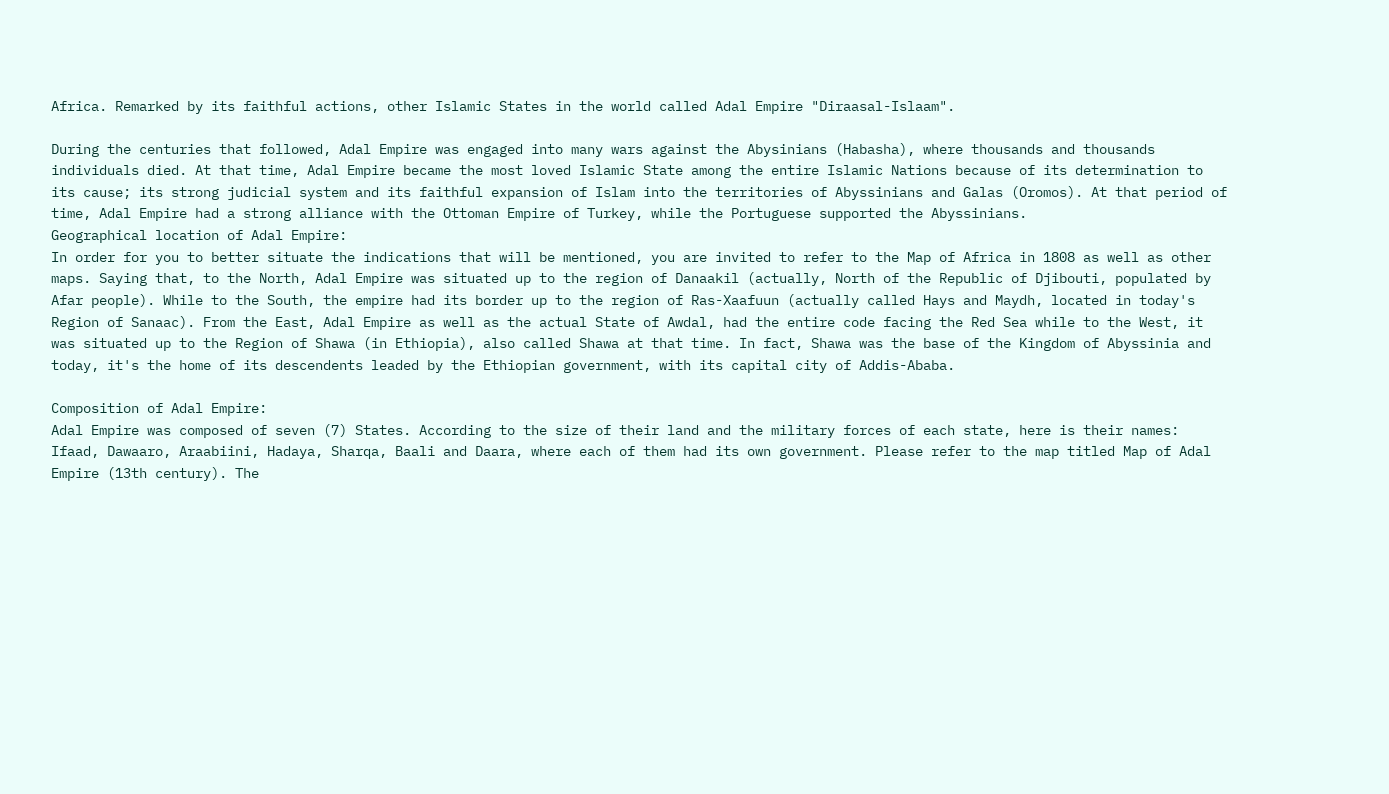Africa. Remarked by its faithful actions, other Islamic States in the world called Adal Empire "Diraasal-Islaam".

During the centuries that followed, Adal Empire was engaged into many wars against the Abysinians (Habasha), where thousands and thousands individuals died. At that time, Adal Empire became the most loved Islamic State among the entire Islamic Nations because of its determination to its cause; its strong judicial system and its faithful expansion of Islam into the territories of Abyssinians and Galas (Oromos). At that period of time, Adal Empire had a strong alliance with the Ottoman Empire of Turkey, while the Portuguese supported the Abyssinians.
Geographical location of Adal Empire:
In order for you to better situate the indications that will be mentioned, you are invited to refer to the Map of Africa in 1808 as well as other maps. Saying that, to the North, Adal Empire was situated up to the region of Danaakil (actually, North of the Republic of Djibouti, populated by Afar people). While to the South, the empire had its border up to the region of Ras-Xaafuun (actually called Hays and Maydh, located in today's Region of Sanaac). From the East, Adal Empire as well as the actual State of Awdal, had the entire code facing the Red Sea while to the West, it was situated up to the Region of Shawa (in Ethiopia), also called Shawa at that time. In fact, Shawa was the base of the Kingdom of Abyssinia and today, it's the home of its descendents leaded by the Ethiopian government, with its capital city of Addis-Ababa.

Composition of Adal Empire:
Adal Empire was composed of seven (7) States. According to the size of their land and the military forces of each state, here is their names: Ifaad, Dawaaro, Araabiini, Hadaya, Sharqa, Baali and Daara, where each of them had its own government. Please refer to the map titled Map of Adal Empire (13th century). The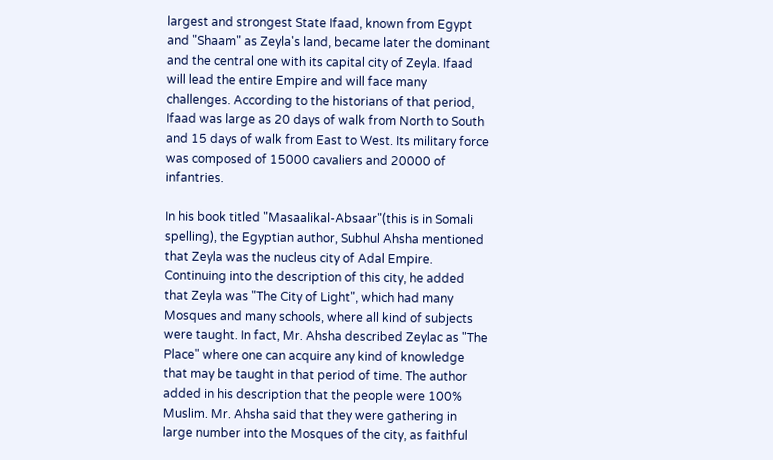largest and strongest State Ifaad, known from Egypt and "Shaam" as Zeyla's land, became later the dominant and the central one with its capital city of Zeyla. Ifaad will lead the entire Empire and will face many challenges. According to the historians of that period, Ifaad was large as 20 days of walk from North to South and 15 days of walk from East to West. Its military force was composed of 15000 cavaliers and 20000 of infantries.

In his book titled "Masaalikal-Absaar"(this is in Somali spelling), the Egyptian author, Subhul Ahsha mentioned that Zeyla was the nucleus city of Adal Empire. Continuing into the description of this city, he added that Zeyla was "The City of Light", which had many Mosques and many schools, where all kind of subjects were taught. In fact, Mr. Ahsha described Zeylac as "The Place" where one can acquire any kind of knowledge that may be taught in that period of time. The author added in his description that the people were 100% Muslim. Mr. Ahsha said that they were gathering in large number into the Mosques of the city, as faithful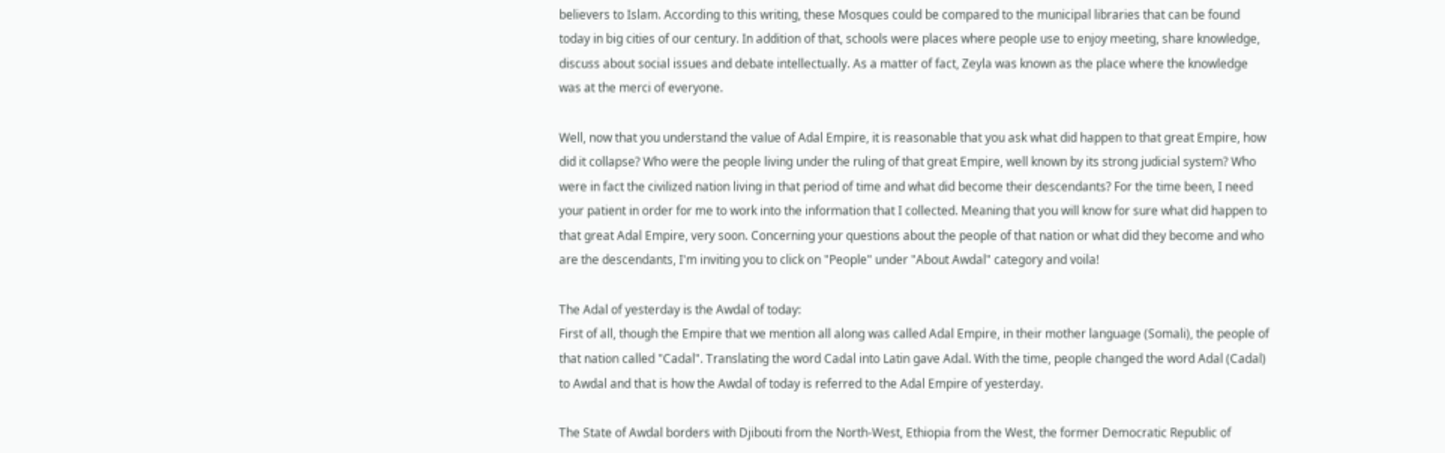believers to Islam. According to this writing, these Mosques could be compared to the municipal libraries that can be found today in big cities of our century. In addition of that, schools were places where people use to enjoy meeting, share knowledge, discuss about social issues and debate intellectually. As a matter of fact, Zeyla was known as the place where the knowledge was at the merci of everyone.

Well, now that you understand the value of Adal Empire, it is reasonable that you ask what did happen to that great Empire, how did it collapse? Who were the people living under the ruling of that great Empire, well known by its strong judicial system? Who were in fact the civilized nation living in that period of time and what did become their descendants? For the time been, I need your patient in order for me to work into the information that I collected. Meaning that you will know for sure what did happen to that great Adal Empire, very soon. Concerning your questions about the people of that nation or what did they become and who are the descendants, I'm inviting you to click on "People" under "About Awdal" category and voila!

The Adal of yesterday is the Awdal of today:
First of all, though the Empire that we mention all along was called Adal Empire, in their mother language (Somali), the people of that nation called "Cadal". Translating the word Cadal into Latin gave Adal. With the time, people changed the word Adal (Cadal) to Awdal and that is how the Awdal of today is referred to the Adal Empire of yesterday.

The State of Awdal borders with Djibouti from the North-West, Ethiopia from the West, the former Democratic Republic of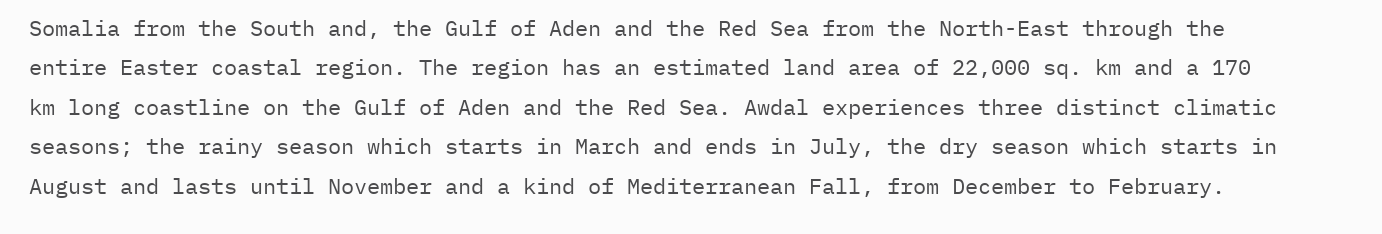Somalia from the South and, the Gulf of Aden and the Red Sea from the North-East through the entire Easter coastal region. The region has an estimated land area of 22,000 sq. km and a 170 km long coastline on the Gulf of Aden and the Red Sea. Awdal experiences three distinct climatic seasons; the rainy season which starts in March and ends in July, the dry season which starts in August and lasts until November and a kind of Mediterranean Fall, from December to February.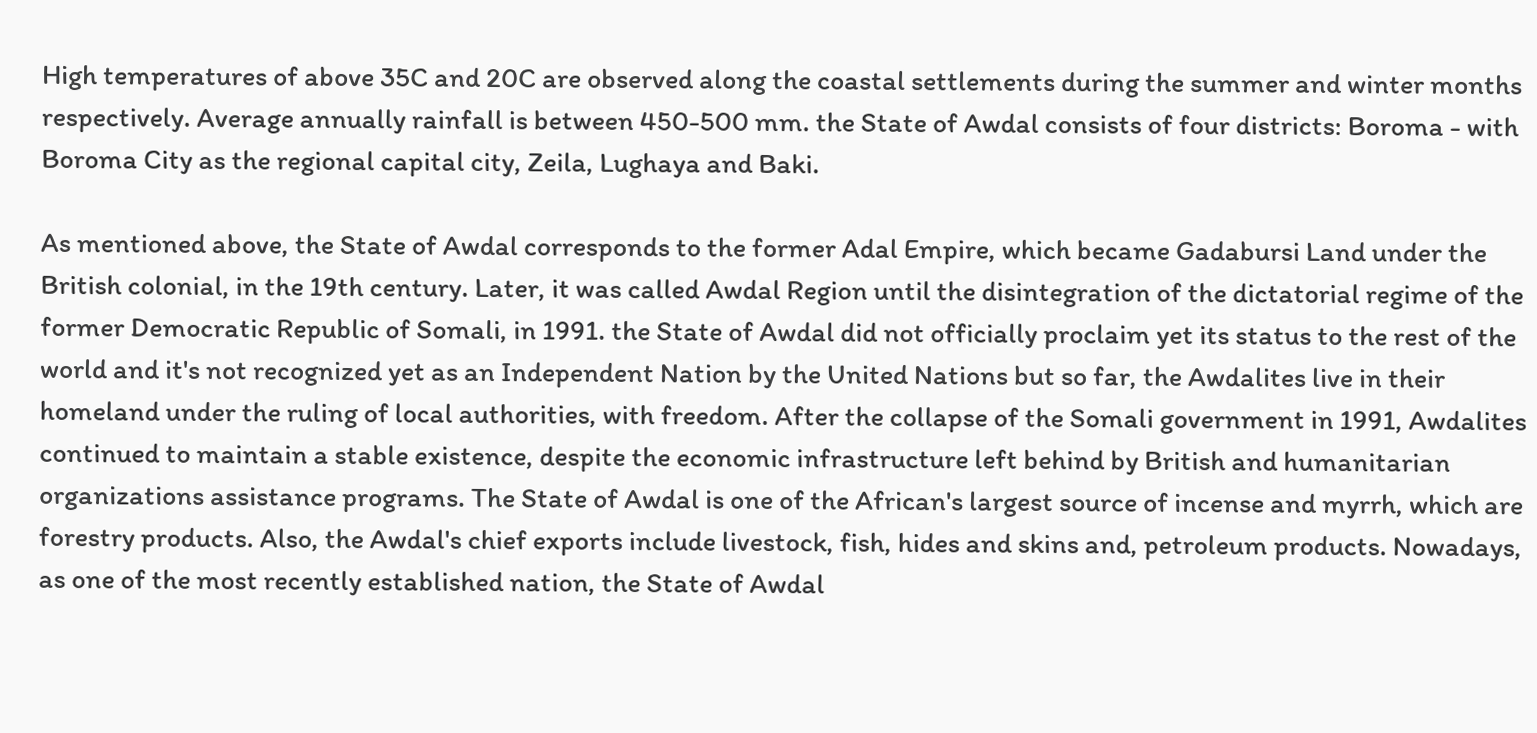High temperatures of above 35C and 20C are observed along the coastal settlements during the summer and winter months respectively. Average annually rainfall is between 450-500 mm. the State of Awdal consists of four districts: Boroma - with Boroma City as the regional capital city, Zeila, Lughaya and Baki.

As mentioned above, the State of Awdal corresponds to the former Adal Empire, which became Gadabursi Land under the British colonial, in the 19th century. Later, it was called Awdal Region until the disintegration of the dictatorial regime of the former Democratic Republic of Somali, in 1991. the State of Awdal did not officially proclaim yet its status to the rest of the world and it's not recognized yet as an Independent Nation by the United Nations but so far, the Awdalites live in their homeland under the ruling of local authorities, with freedom. After the collapse of the Somali government in 1991, Awdalites continued to maintain a stable existence, despite the economic infrastructure left behind by British and humanitarian organizations assistance programs. The State of Awdal is one of the African's largest source of incense and myrrh, which are forestry products. Also, the Awdal's chief exports include livestock, fish, hides and skins and, petroleum products. Nowadays, as one of the most recently established nation, the State of Awdal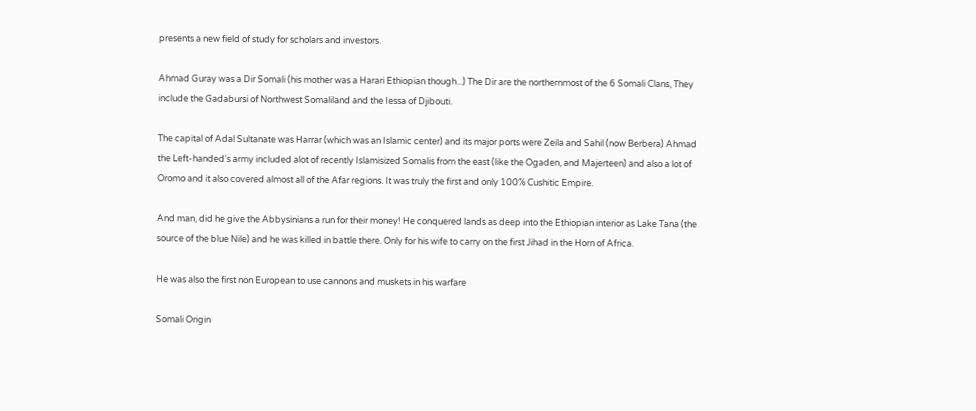presents a new field of study for scholars and investors.

Ahmad Guray was a Dir Somali (his mother was a Harari Ethiopian though...) The Dir are the northernmost of the 6 Somali Clans, They include the Gadabursi of Northwest Somaliland and the Iessa of Djibouti.

The capital of Adal Sultanate was Harrar (which was an Islamic center) and its major ports were Zeila and Sahil (now Berbera) Ahmad the Left-handed's army included alot of recently Islamisized Somalis from the east (like the Ogaden, and Majerteen) and also a lot of Oromo and it also covered almost all of the Afar regions. It was truly the first and only 100% Cushitic Empire.

And man, did he give the Abbysinians a run for their money! He conquered lands as deep into the Ethiopian interior as Lake Tana (the source of the blue Nile) and he was killed in battle there. Only for his wife to carry on the first Jihad in the Horn of Africa.

He was also the first non European to use cannons and muskets in his warfare

Somali Origin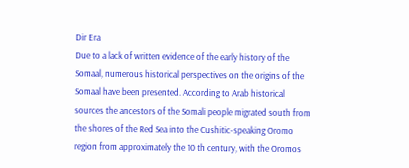Dir Era
Due to a lack of written evidence of the early history of the Somaal, numerous historical perspectives on the origins of the Somaal have been presented. According to Arab historical sources the ancestors of the Somali people migrated south from the shores of the Red Sea into the Cushitic-speaking Oromo region from approximately the 10 th century, with the Oromos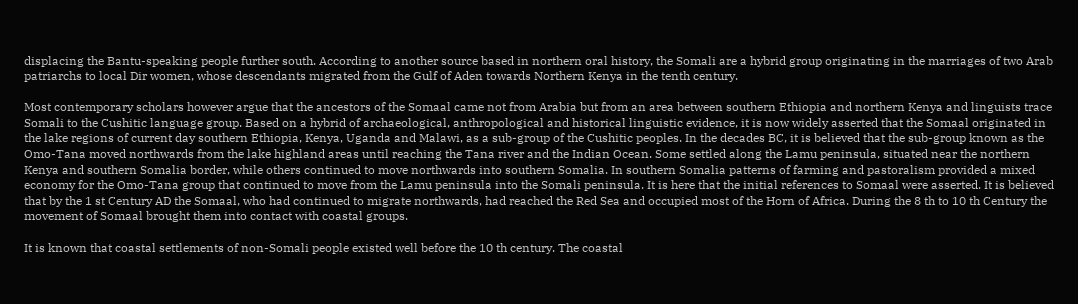displacing the Bantu-speaking people further south. According to another source based in northern oral history, the Somali are a hybrid group originating in the marriages of two Arab patriarchs to local Dir women, whose descendants migrated from the Gulf of Aden towards Northern Kenya in the tenth century.

Most contemporary scholars however argue that the ancestors of the Somaal came not from Arabia but from an area between southern Ethiopia and northern Kenya and linguists trace Somali to the Cushitic language group. Based on a hybrid of archaeological, anthropological and historical linguistic evidence, it is now widely asserted that the Somaal originated in the lake regions of current day southern Ethiopia, Kenya, Uganda and Malawi, as a sub-group of the Cushitic peoples. In the decades BC, it is believed that the sub-group known as the Omo-Tana moved northwards from the lake highland areas until reaching the Tana river and the Indian Ocean. Some settled along the Lamu peninsula, situated near the northern Kenya and southern Somalia border, while others continued to move northwards into southern Somalia. In southern Somalia patterns of farming and pastoralism provided a mixed economy for the Omo-Tana group that continued to move from the Lamu peninsula into the Somali peninsula. It is here that the initial references to Somaal were asserted. It is believed that by the 1 st Century AD the Somaal, who had continued to migrate northwards, had reached the Red Sea and occupied most of the Horn of Africa. During the 8 th to 10 th Century the movement of Somaal brought them into contact with coastal groups.

It is known that coastal settlements of non-Somali people existed well before the 10 th century. The coastal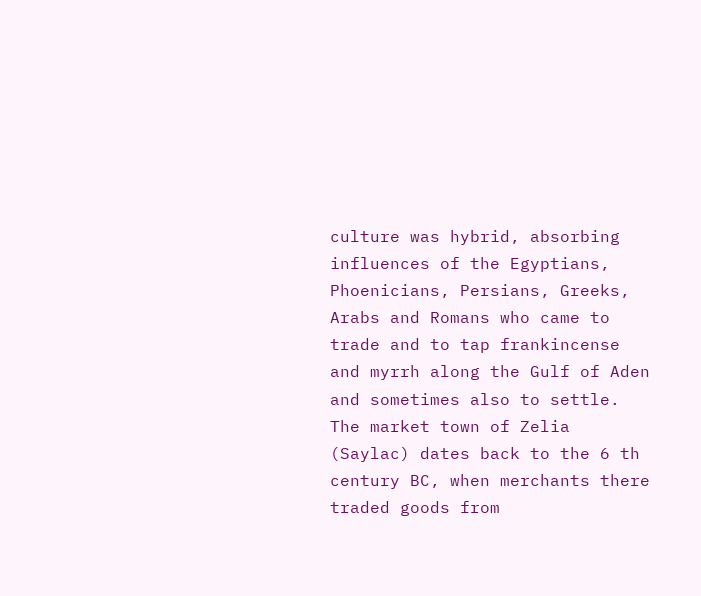culture was hybrid, absorbing influences of the Egyptians, Phoenicians, Persians, Greeks, Arabs and Romans who came to trade and to tap frankincense and myrrh along the Gulf of Aden and sometimes also to settle. The market town of Zelia (Saylac) dates back to the 6 th century BC, when merchants there traded goods from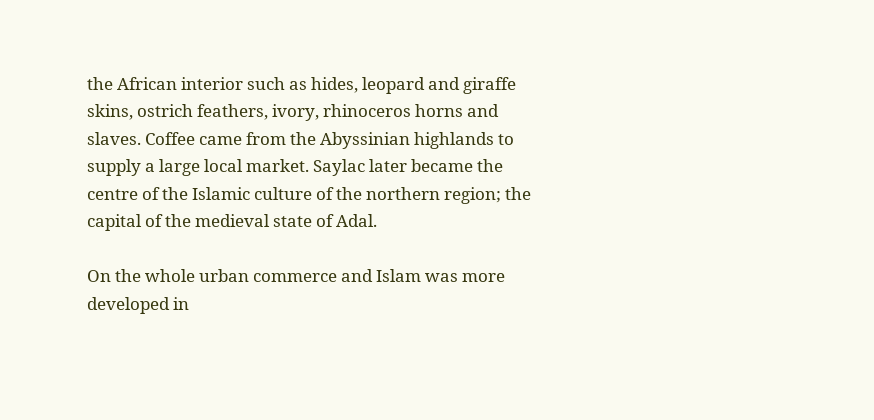the African interior such as hides, leopard and giraffe skins, ostrich feathers, ivory, rhinoceros horns and slaves. Coffee came from the Abyssinian highlands to supply a large local market. Saylac later became the centre of the Islamic culture of the northern region; the capital of the medieval state of Adal.

On the whole urban commerce and Islam was more developed in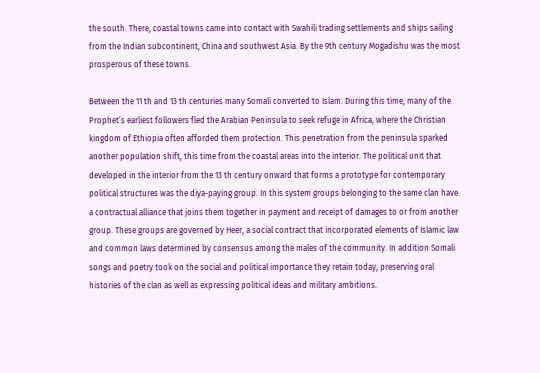the south. There, coastal towns came into contact with Swahili trading settlements and ships sailing from the Indian subcontinent, China and southwest Asia. By the 9th century Mogadishu was the most prosperous of these towns.

Between the 11 th and 13 th centuries many Somali converted to Islam. During this time, many of the Prophet’s earliest followers fled the Arabian Peninsula to seek refuge in Africa, where the Christian kingdom of Ethiopia often afforded them protection. This penetration from the peninsula sparked another population shift, this time from the coastal areas into the interior. The political unit that developed in the interior from the 13 th century onward that forms a prototype for contemporary political structures was the diya-paying group. In this system groups belonging to the same clan have a contractual alliance that joins them together in payment and receipt of damages to or from another group. These groups are governed by Heer, a social contract that incorporated elements of Islamic law and common laws determined by consensus among the males of the community. In addition Somali songs and poetry took on the social and political importance they retain today, preserving oral histories of the clan as well as expressing political ideas and military ambitions.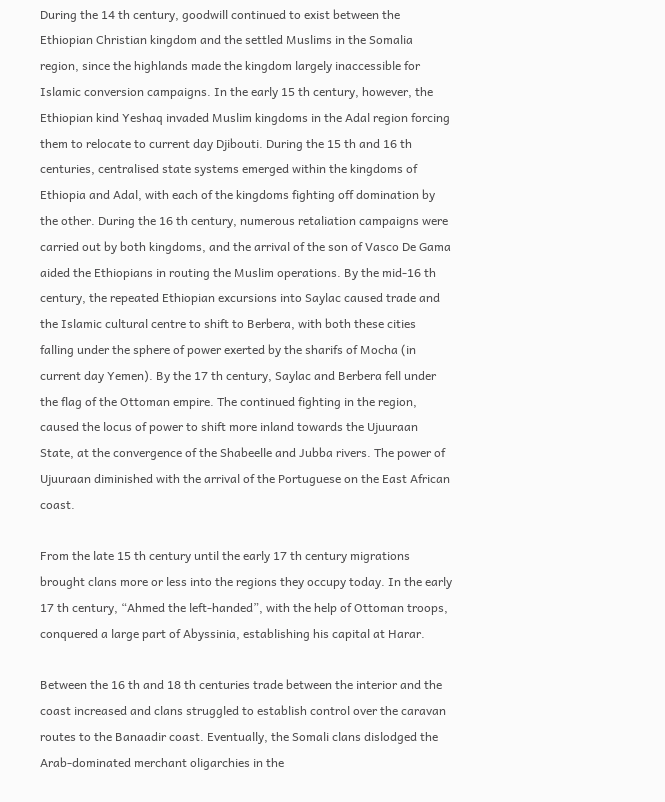During the 14 th century, goodwill continued to exist between the Ethiopian Christian kingdom and the settled Muslims in the Somalia region, since the highlands made the kingdom largely inaccessible for Islamic conversion campaigns. In the early 15 th century, however, the Ethiopian kind Yeshaq invaded Muslim kingdoms in the Adal region forcing them to relocate to current day Djibouti. During the 15 th and 16 th centuries, centralised state systems emerged within the kingdoms of Ethiopia and Adal, with each of the kingdoms fighting off domination by the other. During the 16 th century, numerous retaliation campaigns were carried out by both kingdoms, and the arrival of the son of Vasco De Gama aided the Ethiopians in routing the Muslim operations. By the mid-16 th century, the repeated Ethiopian excursions into Saylac caused trade and the Islamic cultural centre to shift to Berbera, with both these cities falling under the sphere of power exerted by the sharifs of Mocha (in current day Yemen). By the 17 th century, Saylac and Berbera fell under the flag of the Ottoman empire. The continued fighting in the region, caused the locus of power to shift more inland towards the Ujuuraan State, at the convergence of the Shabeelle and Jubba rivers. The power of Ujuuraan diminished with the arrival of the Portuguese on the East African coast.

From the late 15 th century until the early 17 th century migrations brought clans more or less into the regions they occupy today. In the early 17 th century, “Ahmed the left-handed”, with the help of Ottoman troops, conquered a large part of Abyssinia, establishing his capital at Harar.

Between the 16 th and 18 th centuries trade between the interior and the coast increased and clans struggled to establish control over the caravan routes to the Banaadir coast. Eventually, the Somali clans dislodged the Arab-dominated merchant oligarchies in the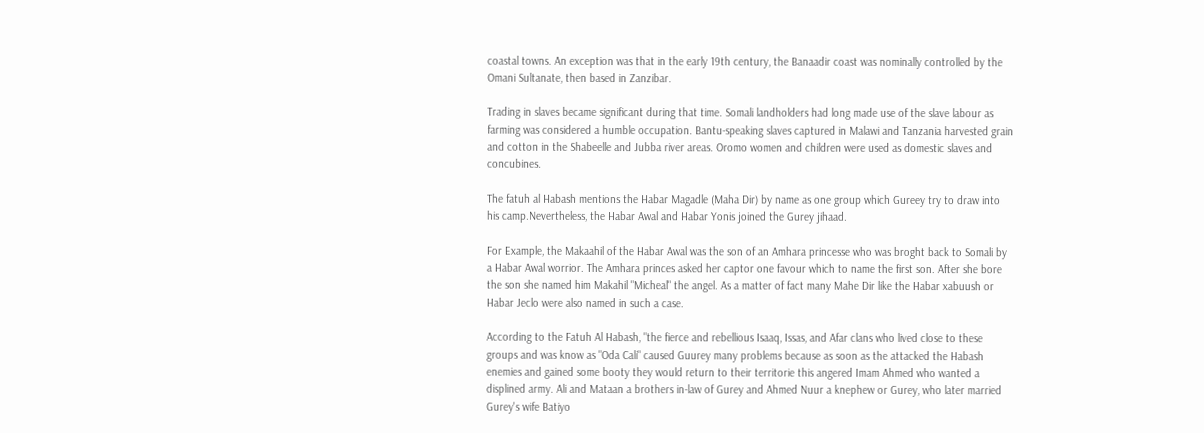coastal towns. An exception was that in the early 19th century, the Banaadir coast was nominally controlled by the Omani Sultanate, then based in Zanzibar.

Trading in slaves became significant during that time. Somali landholders had long made use of the slave labour as farming was considered a humble occupation. Bantu-speaking slaves captured in Malawi and Tanzania harvested grain and cotton in the Shabeelle and Jubba river areas. Oromo women and children were used as domestic slaves and concubines.

The fatuh al Habash mentions the Habar Magadle (Maha Dir) by name as one group which Gureey try to draw into his camp.Nevertheless, the Habar Awal and Habar Yonis joined the Gurey jihaad.

For Example, the Makaahil of the Habar Awal was the son of an Amhara princesse who was broght back to Somali by a Habar Awal worrior. The Amhara princes asked her captor one favour which to name the first son. After she bore the son she named him Makahil "Micheal" the angel. As a matter of fact many Mahe Dir like the Habar xabuush or Habar Jeclo were also named in such a case.

According to the Fatuh Al Habash, "the fierce and rebellious Isaaq, Issas, and Afar clans who lived close to these groups and was know as "Oda Cali" caused Guurey many problems because as soon as the attacked the Habash enemies and gained some booty they would return to their territorie this angered Imam Ahmed who wanted a displined army. Ali and Mataan a brothers in-law of Gurey and Ahmed Nuur a knephew or Gurey, who later married Gurey's wife Batiyo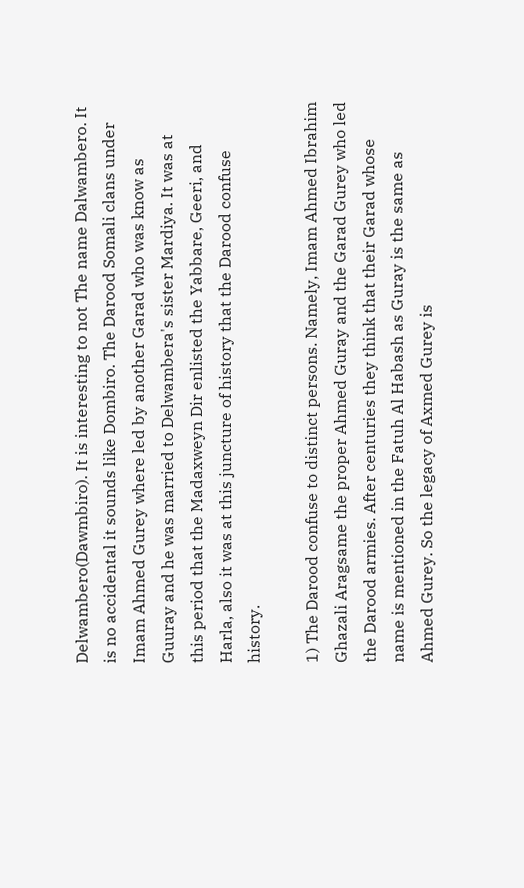Delwambero(Dawmbiro). It is interesting to not The name Dalwambero. It is no accidental it sounds like Dombiro. The Darood Somali clans under Imam Ahmed Gurey where led by another Garad who was know as Guuray and he was married to Delwambera's sister Mardiya. It was at this period that the Madaxweyn Dir enlisted the Yabbare, Geeri, and Harla, also it was at this juncture of history that the Darood confuse history.

1) The Darood confuse to distinct persons. Namely, Imam Ahmed Ibrahim Ghazali Aragsame the proper Ahmed Guray and the Garad Gurey who led the Darood armies. After centuries they think that their Garad whose name is mentioned in the Fatuh Al Habash as Guray is the same as Ahmed Gurey. So the legacy of Axmed Gurey is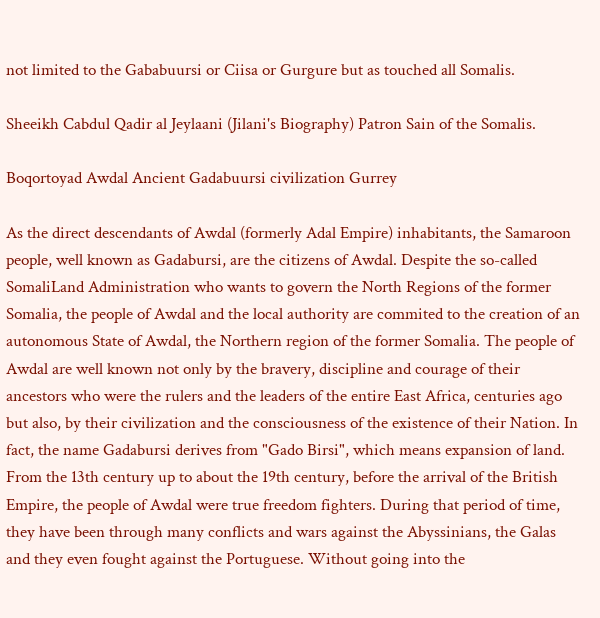not limited to the Gababuursi or Ciisa or Gurgure but as touched all Somalis.

Sheeikh Cabdul Qadir al Jeylaani (Jilani's Biography) Patron Sain of the Somalis.

Boqortoyad Awdal Ancient Gadabuursi civilization Gurrey

As the direct descendants of Awdal (formerly Adal Empire) inhabitants, the Samaroon people, well known as Gadabursi, are the citizens of Awdal. Despite the so-called SomaliLand Administration who wants to govern the North Regions of the former Somalia, the people of Awdal and the local authority are commited to the creation of an autonomous State of Awdal, the Northern region of the former Somalia. The people of Awdal are well known not only by the bravery, discipline and courage of their ancestors who were the rulers and the leaders of the entire East Africa, centuries ago but also, by their civilization and the consciousness of the existence of their Nation. In fact, the name Gadabursi derives from "Gado Birsi", which means expansion of land. From the 13th century up to about the 19th century, before the arrival of the British Empire, the people of Awdal were true freedom fighters. During that period of time, they have been through many conflicts and wars against the Abyssinians, the Galas and they even fought against the Portuguese. Without going into the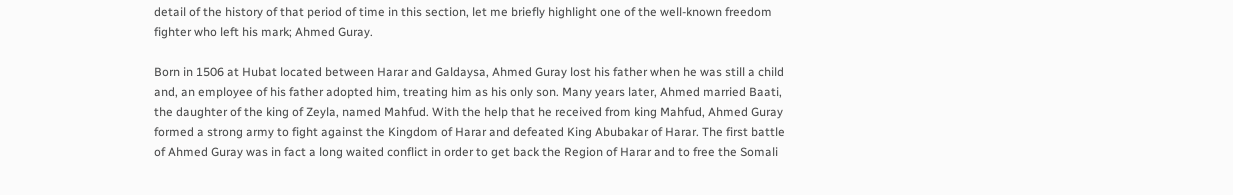detail of the history of that period of time in this section, let me briefly highlight one of the well-known freedom fighter who left his mark; Ahmed Guray.

Born in 1506 at Hubat located between Harar and Galdaysa, Ahmed Guray lost his father when he was still a child and, an employee of his father adopted him, treating him as his only son. Many years later, Ahmed married Baati, the daughter of the king of Zeyla, named Mahfud. With the help that he received from king Mahfud, Ahmed Guray formed a strong army to fight against the Kingdom of Harar and defeated King Abubakar of Harar. The first battle of Ahmed Guray was in fact a long waited conflict in order to get back the Region of Harar and to free the Somali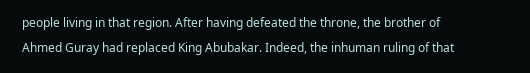people living in that region. After having defeated the throne, the brother of Ahmed Guray had replaced King Abubakar. Indeed, the inhuman ruling of that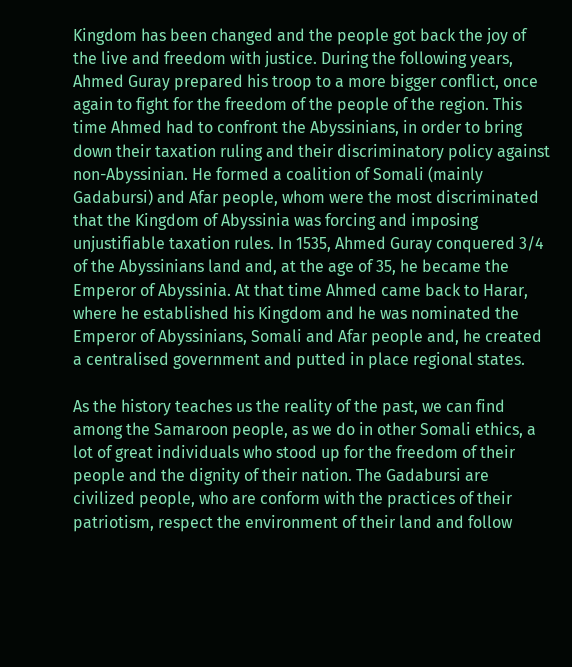Kingdom has been changed and the people got back the joy of the live and freedom with justice. During the following years, Ahmed Guray prepared his troop to a more bigger conflict, once again to fight for the freedom of the people of the region. This time Ahmed had to confront the Abyssinians, in order to bring down their taxation ruling and their discriminatory policy against non-Abyssinian. He formed a coalition of Somali (mainly Gadabursi) and Afar people, whom were the most discriminated that the Kingdom of Abyssinia was forcing and imposing unjustifiable taxation rules. In 1535, Ahmed Guray conquered 3/4 of the Abyssinians land and, at the age of 35, he became the Emperor of Abyssinia. At that time Ahmed came back to Harar, where he established his Kingdom and he was nominated the Emperor of Abyssinians, Somali and Afar people and, he created a centralised government and putted in place regional states.

As the history teaches us the reality of the past, we can find among the Samaroon people, as we do in other Somali ethics, a lot of great individuals who stood up for the freedom of their people and the dignity of their nation. The Gadabursi are civilized people, who are conform with the practices of their patriotism, respect the environment of their land and follow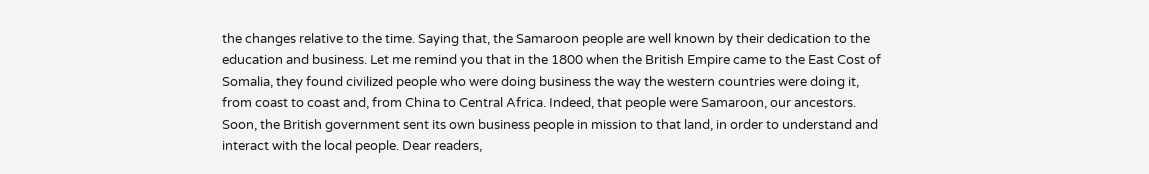the changes relative to the time. Saying that, the Samaroon people are well known by their dedication to the education and business. Let me remind you that in the 1800 when the British Empire came to the East Cost of Somalia, they found civilized people who were doing business the way the western countries were doing it, from coast to coast and, from China to Central Africa. Indeed, that people were Samaroon, our ancestors. Soon, the British government sent its own business people in mission to that land, in order to understand and interact with the local people. Dear readers,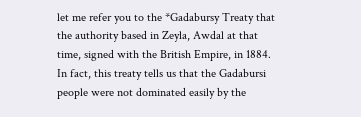let me refer you to the *Gadabursy Treaty that the authority based in Zeyla, Awdal at that time, signed with the British Empire, in 1884. In fact, this treaty tells us that the Gadabursi people were not dominated easily by the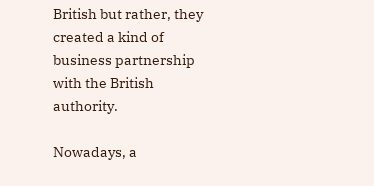British but rather, they created a kind of business partnership with the British authority.

Nowadays, a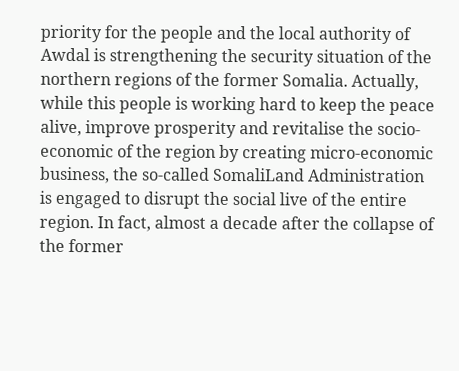priority for the people and the local authority of Awdal is strengthening the security situation of the northern regions of the former Somalia. Actually, while this people is working hard to keep the peace alive, improve prosperity and revitalise the socio-economic of the region by creating micro-economic business, the so-called SomaliLand Administration is engaged to disrupt the social live of the entire region. In fact, almost a decade after the collapse of the former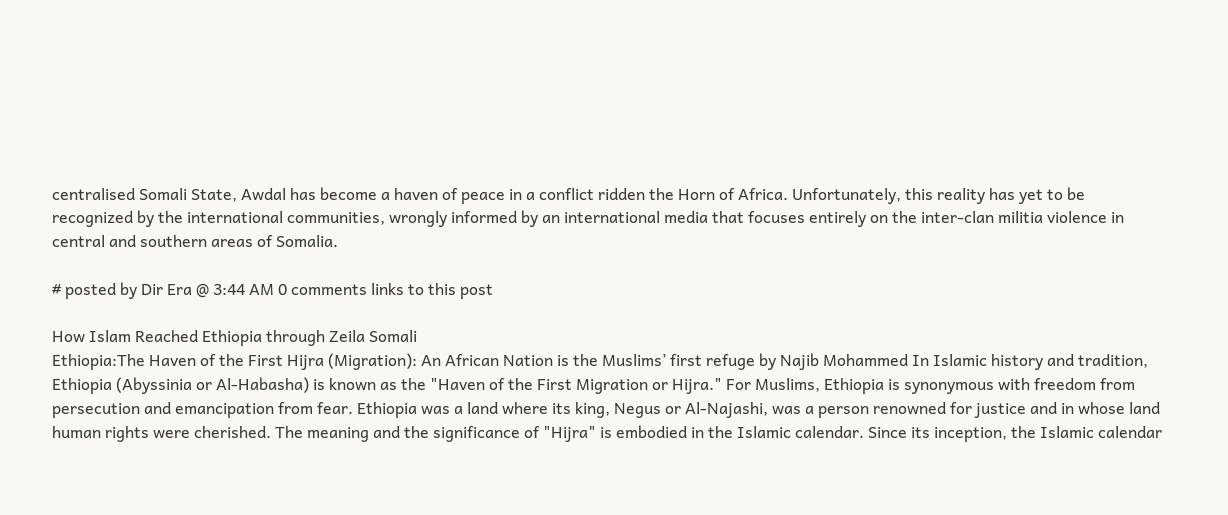centralised Somali State, Awdal has become a haven of peace in a conflict ridden the Horn of Africa. Unfortunately, this reality has yet to be recognized by the international communities, wrongly informed by an international media that focuses entirely on the inter-clan militia violence in central and southern areas of Somalia.

# posted by Dir Era @ 3:44 AM 0 comments links to this post

How Islam Reached Ethiopia through Zeila Somali
Ethiopia:The Haven of the First Hijra (Migration): An African Nation is the Muslims’ first refuge by Najib Mohammed In Islamic history and tradition, Ethiopia (Abyssinia or Al-Habasha) is known as the "Haven of the First Migration or Hijra." For Muslims, Ethiopia is synonymous with freedom from persecution and emancipation from fear. Ethiopia was a land where its king, Negus or Al-Najashi, was a person renowned for justice and in whose land human rights were cherished. The meaning and the significance of "Hijra" is embodied in the Islamic calendar. Since its inception, the Islamic calendar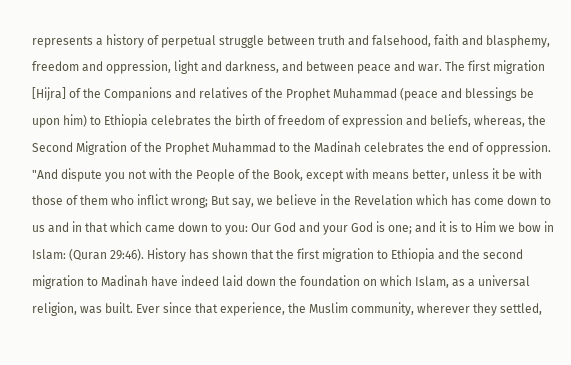represents a history of perpetual struggle between truth and falsehood, faith and blasphemy, freedom and oppression, light and darkness, and between peace and war. The first migration [Hijra] of the Companions and relatives of the Prophet Muhammad (peace and blessings be upon him) to Ethiopia celebrates the birth of freedom of expression and beliefs, whereas, the Second Migration of the Prophet Muhammad to the Madinah celebrates the end of oppression. "And dispute you not with the People of the Book, except with means better, unless it be with those of them who inflict wrong; But say, we believe in the Revelation which has come down to us and in that which came down to you: Our God and your God is one; and it is to Him we bow in Islam: (Quran 29:46). History has shown that the first migration to Ethiopia and the second migration to Madinah have indeed laid down the foundation on which Islam, as a universal religion, was built. Ever since that experience, the Muslim community, wherever they settled,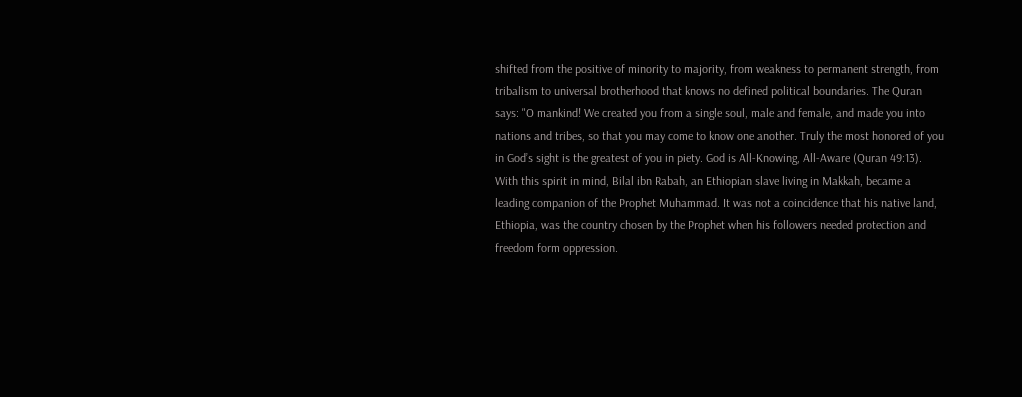shifted from the positive of minority to majority, from weakness to permanent strength, from tribalism to universal brotherhood that knows no defined political boundaries. The Quran says: "O mankind! We created you from a single soul, male and female, and made you into nations and tribes, so that you may come to know one another. Truly the most honored of you in God’s sight is the greatest of you in piety. God is All-Knowing, All-Aware (Quran 49:13). With this spirit in mind, Bilal ibn Rabah, an Ethiopian slave living in Makkah, became a leading companion of the Prophet Muhammad. It was not a coincidence that his native land, Ethiopia, was the country chosen by the Prophet when his followers needed protection and freedom form oppression.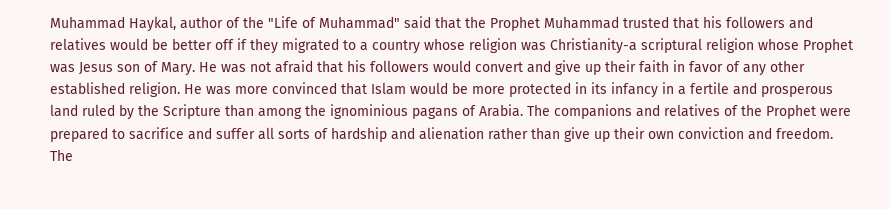Muhammad Haykal, author of the "Life of Muhammad" said that the Prophet Muhammad trusted that his followers and relatives would be better off if they migrated to a country whose religion was Christianity-a scriptural religion whose Prophet was Jesus son of Mary. He was not afraid that his followers would convert and give up their faith in favor of any other established religion. He was more convinced that Islam would be more protected in its infancy in a fertile and prosperous land ruled by the Scripture than among the ignominious pagans of Arabia. The companions and relatives of the Prophet were prepared to sacrifice and suffer all sorts of hardship and alienation rather than give up their own conviction and freedom. The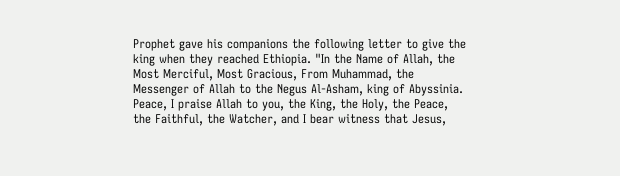Prophet gave his companions the following letter to give the king when they reached Ethiopia. "In the Name of Allah, the Most Merciful, Most Gracious, From Muhammad, the Messenger of Allah to the Negus Al-Asham, king of Abyssinia. Peace, I praise Allah to you, the King, the Holy, the Peace, the Faithful, the Watcher, and I bear witness that Jesus,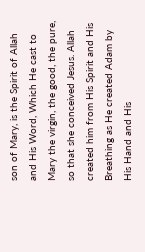son of Mary, is the Spirit of Allah and His Word, Which He cast to Mary the virgin, the good, the pure, so that she conceived Jesus. Allah created him from His Spirit and His Breathing as He created Adam by His Hand and His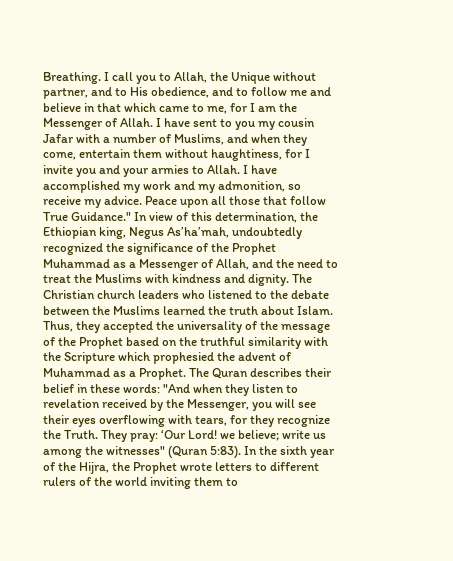Breathing. I call you to Allah, the Unique without partner, and to His obedience, and to follow me and believe in that which came to me, for I am the Messenger of Allah. I have sent to you my cousin Jafar with a number of Muslims, and when they come, entertain them without haughtiness, for I invite you and your armies to Allah. I have accomplished my work and my admonition, so receive my advice. Peace upon all those that follow True Guidance." In view of this determination, the Ethiopian king, Negus As’ha’mah, undoubtedly recognized the significance of the Prophet Muhammad as a Messenger of Allah, and the need to treat the Muslims with kindness and dignity. The Christian church leaders who listened to the debate between the Muslims learned the truth about Islam. Thus, they accepted the universality of the message of the Prophet based on the truthful similarity with the Scripture which prophesied the advent of Muhammad as a Prophet. The Quran describes their belief in these words: "And when they listen to revelation received by the Messenger, you will see their eyes overflowing with tears, for they recognize the Truth. They pray: ‘Our Lord! we believe; write us among the witnesses" (Quran 5:83). In the sixth year of the Hijra, the Prophet wrote letters to different rulers of the world inviting them to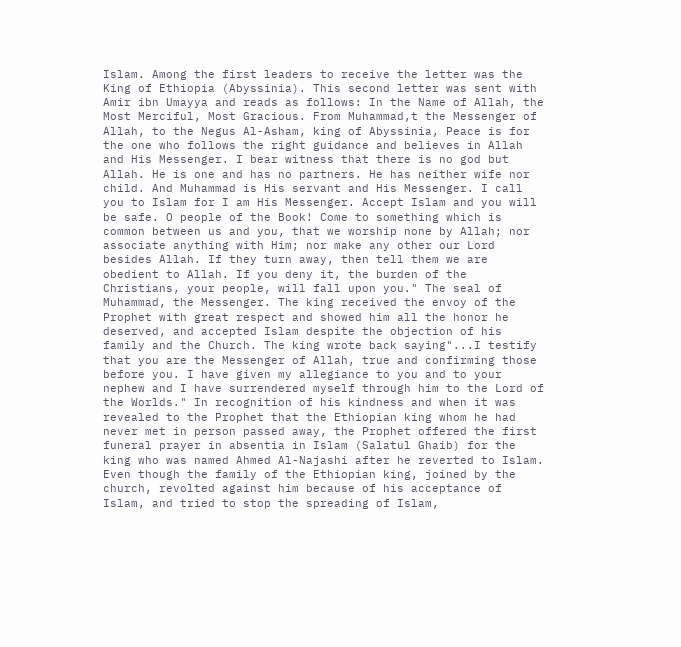Islam. Among the first leaders to receive the letter was the King of Ethiopia (Abyssinia). This second letter was sent with Amir ibn Umayya and reads as follows: In the Name of Allah, the Most Merciful, Most Gracious. From Muhammad,t the Messenger of Allah, to the Negus Al-Asham, king of Abyssinia, Peace is for the one who follows the right guidance and believes in Allah and His Messenger. I bear witness that there is no god but Allah. He is one and has no partners. He has neither wife nor child. And Muhammad is His servant and His Messenger. I call you to Islam for I am His Messenger. Accept Islam and you will be safe. O people of the Book! Come to something which is common between us and you, that we worship none by Allah; nor associate anything with Him; nor make any other our Lord besides Allah. If they turn away, then tell them we are obedient to Allah. If you deny it, the burden of the Christians, your people, will fall upon you." The seal of Muhammad, the Messenger. The king received the envoy of the Prophet with great respect and showed him all the honor he deserved, and accepted Islam despite the objection of his family and the Church. The king wrote back saying"...I testify that you are the Messenger of Allah, true and confirming those before you. I have given my allegiance to you and to your nephew and I have surrendered myself through him to the Lord of the Worlds." In recognition of his kindness and when it was revealed to the Prophet that the Ethiopian king whom he had never met in person passed away, the Prophet offered the first funeral prayer in absentia in Islam (Salatul Ghaib) for the king who was named Ahmed Al-Najashi after he reverted to Islam. Even though the family of the Ethiopian king, joined by the church, revolted against him because of his acceptance of Islam, and tried to stop the spreading of Islam,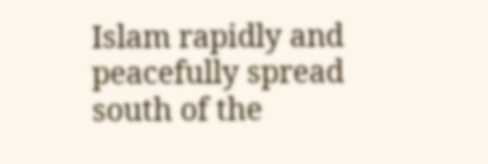Islam rapidly and peacefully spread south of the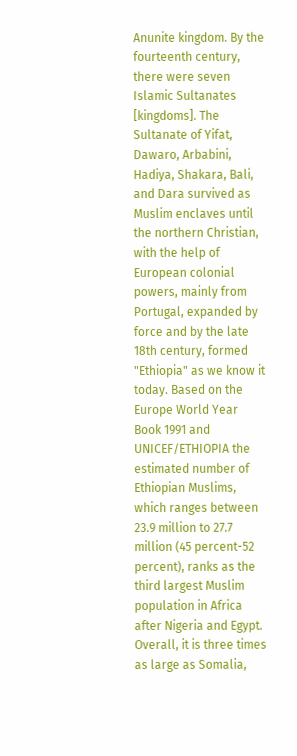Anunite kingdom. By the fourteenth century, there were seven Islamic Sultanates [kingdoms]. The Sultanate of Yifat, Dawaro, Arbabini, Hadiya, Shakara, Bali, and Dara survived as Muslim enclaves until the northern Christian, with the help of European colonial powers, mainly from Portugal, expanded by force and by the late 18th century, formed "Ethiopia" as we know it today. Based on the Europe World Year Book 1991 and UNICEF/ETHIOPIA the estimated number of Ethiopian Muslims, which ranges between 23.9 million to 27.7 million (45 percent-52 percent), ranks as the third largest Muslim population in Africa after Nigeria and Egypt. Overall, it is three times as large as Somalia,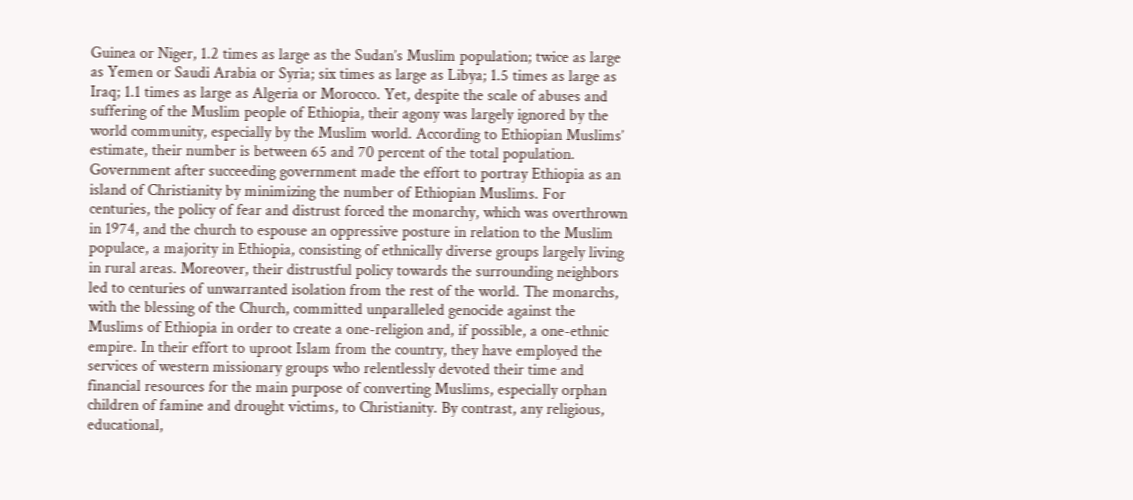Guinea or Niger, 1.2 times as large as the Sudan’s Muslim population; twice as large as Yemen or Saudi Arabia or Syria; six times as large as Libya; 1.5 times as large as Iraq; 1.1 times as large as Algeria or Morocco. Yet, despite the scale of abuses and suffering of the Muslim people of Ethiopia, their agony was largely ignored by the world community, especially by the Muslim world. According to Ethiopian Muslims’ estimate, their number is between 65 and 70 percent of the total population. Government after succeeding government made the effort to portray Ethiopia as an island of Christianity by minimizing the number of Ethiopian Muslims. For centuries, the policy of fear and distrust forced the monarchy, which was overthrown in 1974, and the church to espouse an oppressive posture in relation to the Muslim populace, a majority in Ethiopia, consisting of ethnically diverse groups largely living in rural areas. Moreover, their distrustful policy towards the surrounding neighbors led to centuries of unwarranted isolation from the rest of the world. The monarchs, with the blessing of the Church, committed unparalleled genocide against the Muslims of Ethiopia in order to create a one-religion and, if possible, a one-ethnic empire. In their effort to uproot Islam from the country, they have employed the services of western missionary groups who relentlessly devoted their time and financial resources for the main purpose of converting Muslims, especially orphan children of famine and drought victims, to Christianity. By contrast, any religious, educational,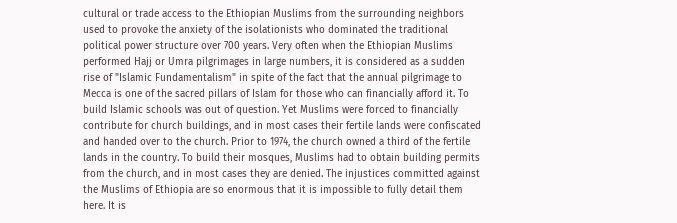cultural or trade access to the Ethiopian Muslims from the surrounding neighbors used to provoke the anxiety of the isolationists who dominated the traditional political power structure over 700 years. Very often when the Ethiopian Muslims performed Hajj or Umra pilgrimages in large numbers, it is considered as a sudden rise of "Islamic Fundamentalism" in spite of the fact that the annual pilgrimage to Mecca is one of the sacred pillars of Islam for those who can financially afford it. To build Islamic schools was out of question. Yet Muslims were forced to financially contribute for church buildings, and in most cases their fertile lands were confiscated and handed over to the church. Prior to 1974, the church owned a third of the fertile lands in the country. To build their mosques, Muslims had to obtain building permits from the church, and in most cases they are denied. The injustices committed against the Muslims of Ethiopia are so enormous that it is impossible to fully detail them here. It is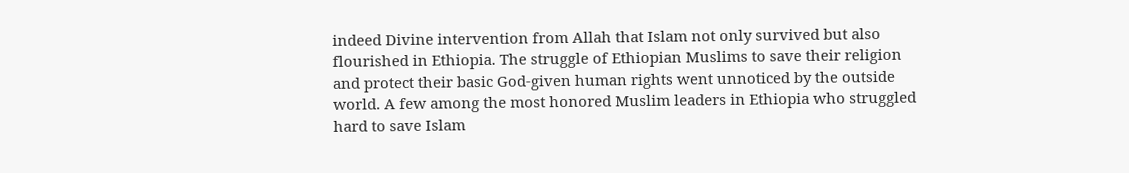indeed Divine intervention from Allah that Islam not only survived but also flourished in Ethiopia. The struggle of Ethiopian Muslims to save their religion and protect their basic God-given human rights went unnoticed by the outside world. A few among the most honored Muslim leaders in Ethiopia who struggled hard to save Islam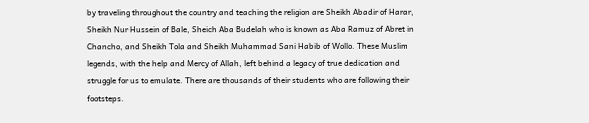by traveling throughout the country and teaching the religion are Sheikh Abadir of Harar, Sheikh Nur Hussein of Bale, Sheich Aba Budelah who is known as Aba Ramuz of Abret in Chancho, and Sheikh Tola and Sheikh Muhammad Sani Habib of Wollo. These Muslim legends, with the help and Mercy of Allah, left behind a legacy of true dedication and struggle for us to emulate. There are thousands of their students who are following their footsteps.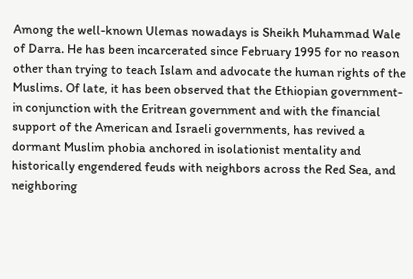Among the well-known Ulemas nowadays is Sheikh Muhammad Wale of Darra. He has been incarcerated since February 1995 for no reason other than trying to teach Islam and advocate the human rights of the Muslims. Of late, it has been observed that the Ethiopian government-in conjunction with the Eritrean government and with the financial support of the American and Israeli governments, has revived a dormant Muslim phobia anchored in isolationist mentality and historically engendered feuds with neighbors across the Red Sea, and neighboring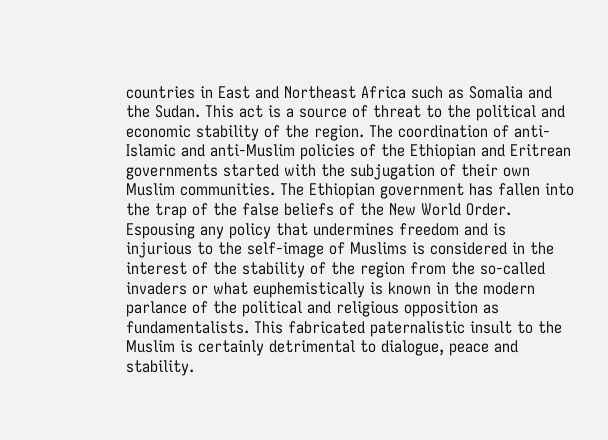countries in East and Northeast Africa such as Somalia and the Sudan. This act is a source of threat to the political and economic stability of the region. The coordination of anti-Islamic and anti-Muslim policies of the Ethiopian and Eritrean governments started with the subjugation of their own Muslim communities. The Ethiopian government has fallen into the trap of the false beliefs of the New World Order. Espousing any policy that undermines freedom and is injurious to the self-image of Muslims is considered in the interest of the stability of the region from the so-called invaders or what euphemistically is known in the modern parlance of the political and religious opposition as fundamentalists. This fabricated paternalistic insult to the Muslim is certainly detrimental to dialogue, peace and stability.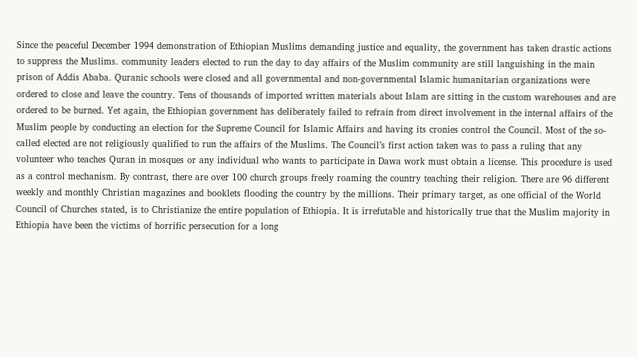Since the peaceful December 1994 demonstration of Ethiopian Muslims demanding justice and equality, the government has taken drastic actions to suppress the Muslims. community leaders elected to run the day to day affairs of the Muslim community are still languishing in the main prison of Addis Ababa. Quranic schools were closed and all governmental and non-governmental Islamic humanitarian organizations were ordered to close and leave the country. Tens of thousands of imported written materials about Islam are sitting in the custom warehouses and are ordered to be burned. Yet again, the Ethiopian government has deliberately failed to refrain from direct involvement in the internal affairs of the Muslim people by conducting an election for the Supreme Council for Islamic Affairs and having its cronies control the Council. Most of the so-called elected are not religiously qualified to run the affairs of the Muslims. The Council’s first action taken was to pass a ruling that any volunteer who teaches Quran in mosques or any individual who wants to participate in Dawa work must obtain a license. This procedure is used as a control mechanism. By contrast, there are over 100 church groups freely roaming the country teaching their religion. There are 96 different weekly and monthly Christian magazines and booklets flooding the country by the millions. Their primary target, as one official of the World Council of Churches stated, is to Christianize the entire population of Ethiopia. It is irrefutable and historically true that the Muslim majority in Ethiopia have been the victims of horrific persecution for a long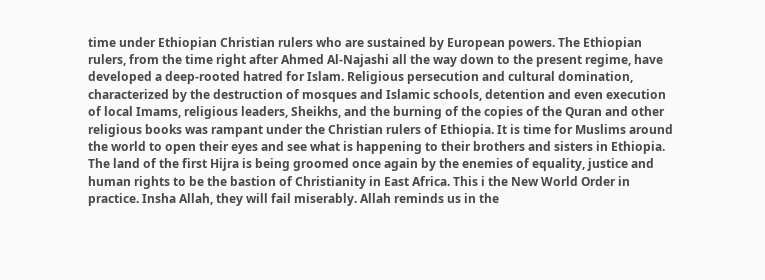time under Ethiopian Christian rulers who are sustained by European powers. The Ethiopian rulers, from the time right after Ahmed Al-Najashi all the way down to the present regime, have developed a deep-rooted hatred for Islam. Religious persecution and cultural domination, characterized by the destruction of mosques and Islamic schools, detention and even execution of local Imams, religious leaders, Sheikhs, and the burning of the copies of the Quran and other religious books was rampant under the Christian rulers of Ethiopia. It is time for Muslims around the world to open their eyes and see what is happening to their brothers and sisters in Ethiopia. The land of the first Hijra is being groomed once again by the enemies of equality, justice and human rights to be the bastion of Christianity in East Africa. This i the New World Order in practice. Insha Allah, they will fail miserably. Allah reminds us in the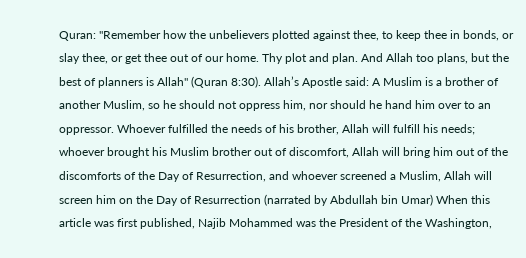Quran: "Remember how the unbelievers plotted against thee, to keep thee in bonds, or slay thee, or get thee out of our home. Thy plot and plan. And Allah too plans, but the best of planners is Allah" (Quran 8:30). Allah’s Apostle said: A Muslim is a brother of another Muslim, so he should not oppress him, nor should he hand him over to an oppressor. Whoever fulfilled the needs of his brother, Allah will fulfill his needs; whoever brought his Muslim brother out of discomfort, Allah will bring him out of the discomforts of the Day of Resurrection, and whoever screened a Muslim, Allah will screen him on the Day of Resurrection (narrated by Abdullah bin Umar) When this article was first published, Najib Mohammed was the President of the Washington,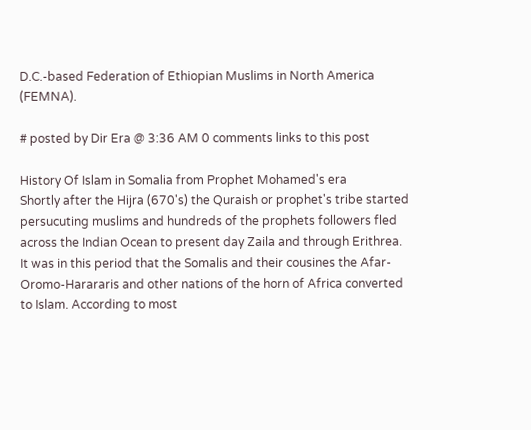D.C.-based Federation of Ethiopian Muslims in North America (FEMNA).

# posted by Dir Era @ 3:36 AM 0 comments links to this post

History Of Islam in Somalia from Prophet Mohamed's era
Shortly after the Hijra (670's) the Quraish or prophet's tribe started persucuting muslims and hundreds of the prophets followers fled across the Indian Ocean to present day Zaila and through Erithrea. It was in this period that the Somalis and their cousines the Afar-Oromo-Harararis and other nations of the horn of Africa converted to Islam. According to most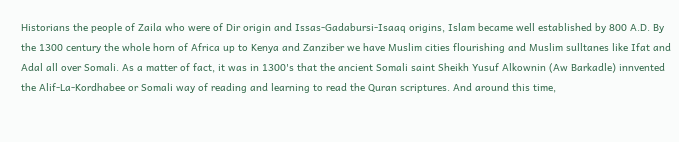Historians the people of Zaila who were of Dir origin and Issas-Gadabursi-Isaaq origins, Islam became well established by 800 A.D. By the 1300 century the whole horn of Africa up to Kenya and Zanziber we have Muslim cities flourishing and Muslim sulltanes like Ifat and Adal all over Somali. As a matter of fact, it was in 1300's that the ancient Somali saint Sheikh Yusuf Alkownin (Aw Barkadle) innvented the Alif-La-Kordhabee or Somali way of reading and learning to read the Quran scriptures. And around this time,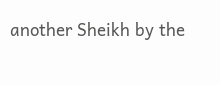another Sheikh by the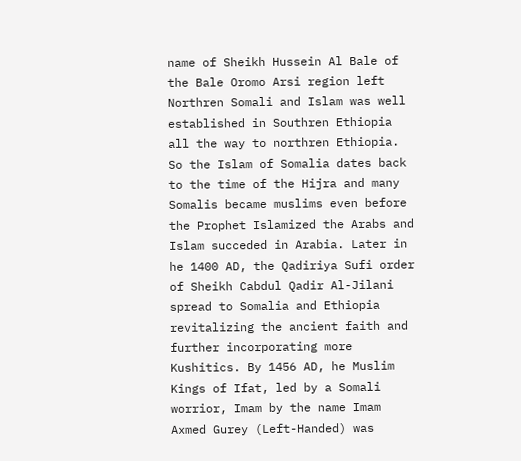name of Sheikh Hussein Al Bale of the Bale Oromo Arsi region left Northren Somali and Islam was well established in Southren Ethiopia all the way to northren Ethiopia. So the Islam of Somalia dates back to the time of the Hijra and many Somalis became muslims even before the Prophet Islamized the Arabs and Islam succeded in Arabia. Later in he 1400 AD, the Qadiriya Sufi order of Sheikh Cabdul Qadir Al-Jilani spread to Somalia and Ethiopia revitalizing the ancient faith and further incorporating more Kushitics. By 1456 AD, he Muslim Kings of Ifat, led by a Somali worrior, Imam by the name Imam Axmed Gurey (Left-Handed) was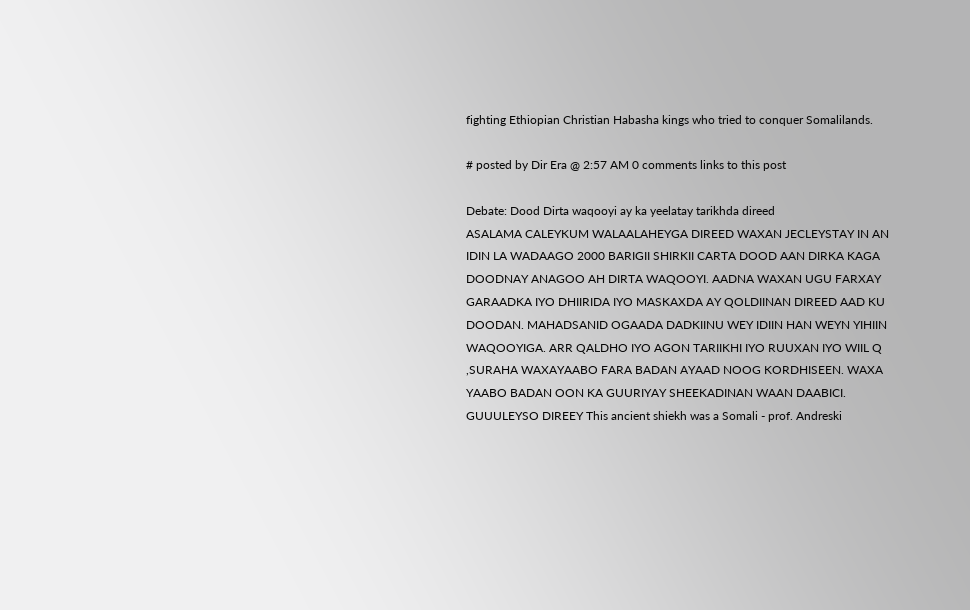fighting Ethiopian Christian Habasha kings who tried to conquer Somalilands.

# posted by Dir Era @ 2:57 AM 0 comments links to this post

Debate: Dood Dirta waqooyi ay ka yeelatay tarikhda direed
ASALAMA CALEYKUM WALAALAHEYGA DIREED WAXAN JECLEYSTAY IN AN IDIN LA WADAAGO 2000 BARIGII SHIRKII CARTA DOOD AAN DIRKA KAGA DOODNAY ANAGOO AH DIRTA WAQOOYI. AADNA WAXAN UGU FARXAY GARAADKA IYO DHIIRIDA IYO MASKAXDA AY QOLDIINAN DIREED AAD KU DOODAN. MAHADSANID OGAADA DADKIINU WEY IDIIN HAN WEYN YIHIIN WAQOOYIGA. ARR QALDHO IYO AGON TARIIKHI IYO RUUXAN IYO WIIL Q ,SURAHA WAXAYAABO FARA BADAN AYAAD NOOG KORDHISEEN. WAXA YAABO BADAN OON KA GUURIYAY SHEEKADINAN WAAN DAABICI. GUUULEYSO DIREEY This ancient shiekh was a Somali - prof. Andreski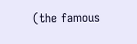(the famous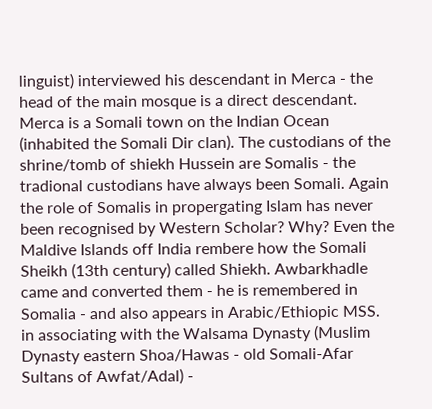linguist) interviewed his descendant in Merca - the head of the main mosque is a direct descendant. Merca is a Somali town on the Indian Ocean (inhabited the Somali Dir clan). The custodians of the shrine/tomb of shiekh Hussein are Somalis - the tradional custodians have always been Somali. Again the role of Somalis in propergating Islam has never been recognised by Western Scholar? Why? Even the Maldive Islands off India rembere how the Somali Sheikh (13th century) called Shiekh. Awbarkhadle came and converted them - he is remembered in Somalia - and also appears in Arabic/Ethiopic MSS. in associating with the Walsama Dynasty (Muslim Dynasty eastern Shoa/Hawas - old Somali-Afar Sultans of Awfat/Adal) -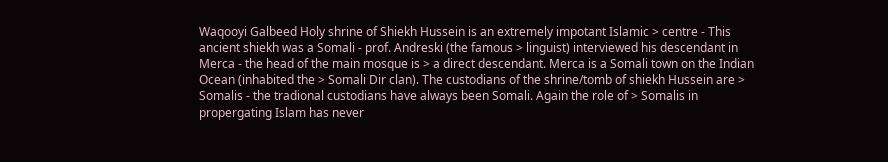Waqooyi Galbeed Holy shrine of Shiekh Hussein is an extremely impotant Islamic > centre - This ancient shiekh was a Somali - prof. Andreski (the famous > linguist) interviewed his descendant in Merca - the head of the main mosque is > a direct descendant. Merca is a Somali town on the Indian Ocean (inhabited the > Somali Dir clan). The custodians of the shrine/tomb of shiekh Hussein are > Somalis - the tradional custodians have always been Somali. Again the role of > Somalis in propergating Islam has never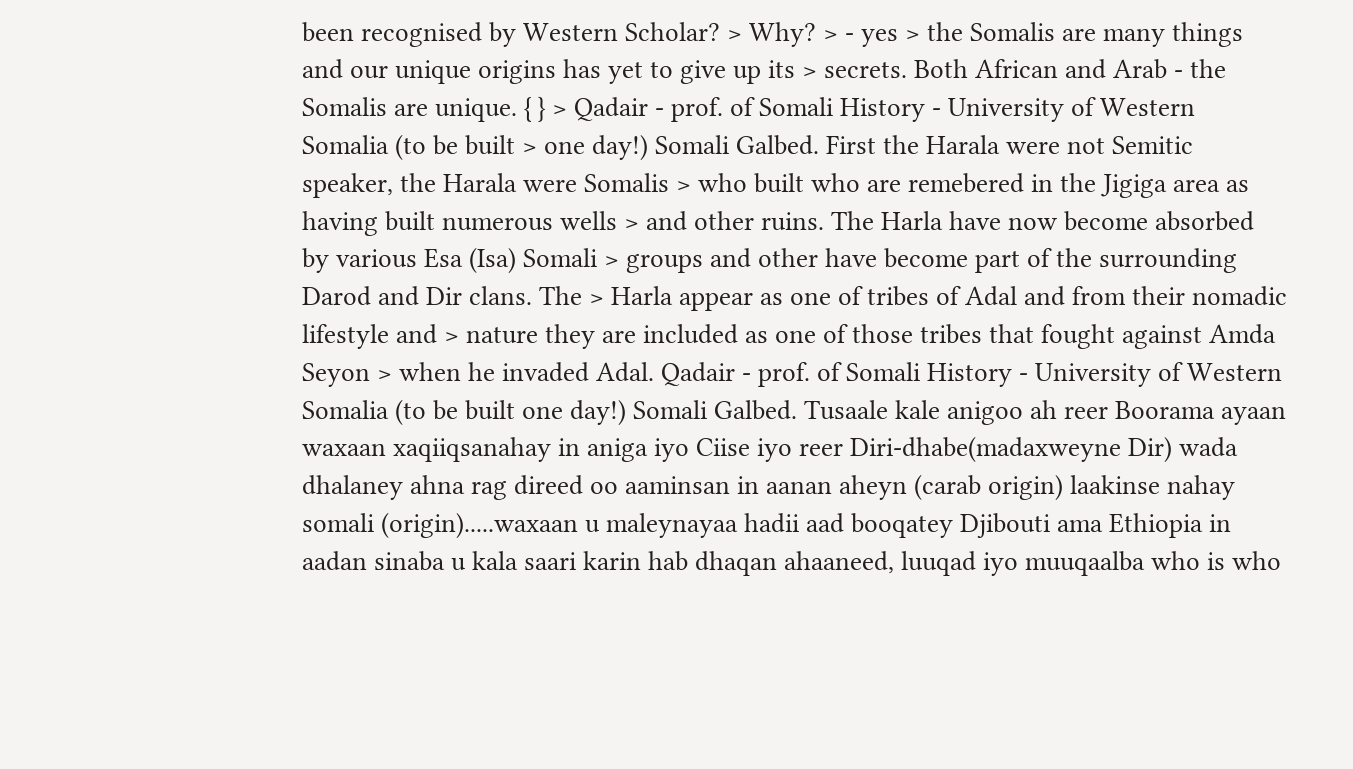been recognised by Western Scholar? > Why? > - yes > the Somalis are many things and our unique origins has yet to give up its > secrets. Both African and Arab - the Somalis are unique. { } > Qadair - prof. of Somali History - University of Western Somalia (to be built > one day!) Somali Galbed. First the Harala were not Semitic speaker, the Harala were Somalis > who built who are remebered in the Jigiga area as having built numerous wells > and other ruins. The Harla have now become absorbed by various Esa (Isa) Somali > groups and other have become part of the surrounding Darod and Dir clans. The > Harla appear as one of tribes of Adal and from their nomadic lifestyle and > nature they are included as one of those tribes that fought against Amda Seyon > when he invaded Adal. Qadair - prof. of Somali History - University of Western Somalia (to be built one day!) Somali Galbed. Tusaale kale anigoo ah reer Boorama ayaan waxaan xaqiiqsanahay in aniga iyo Ciise iyo reer Diri-dhabe(madaxweyne Dir) wada dhalaney ahna rag direed oo aaminsan in aanan aheyn (carab origin) laakinse nahay somali (origin).....waxaan u maleynayaa hadii aad booqatey Djibouti ama Ethiopia in aadan sinaba u kala saari karin hab dhaqan ahaaneed, luuqad iyo muuqaalba who is who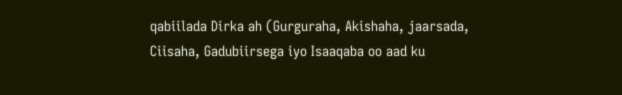qabiilada Dirka ah (Gurguraha, Akishaha, jaarsada, Ciisaha, Gadubiirsega iyo Isaaqaba oo aad ku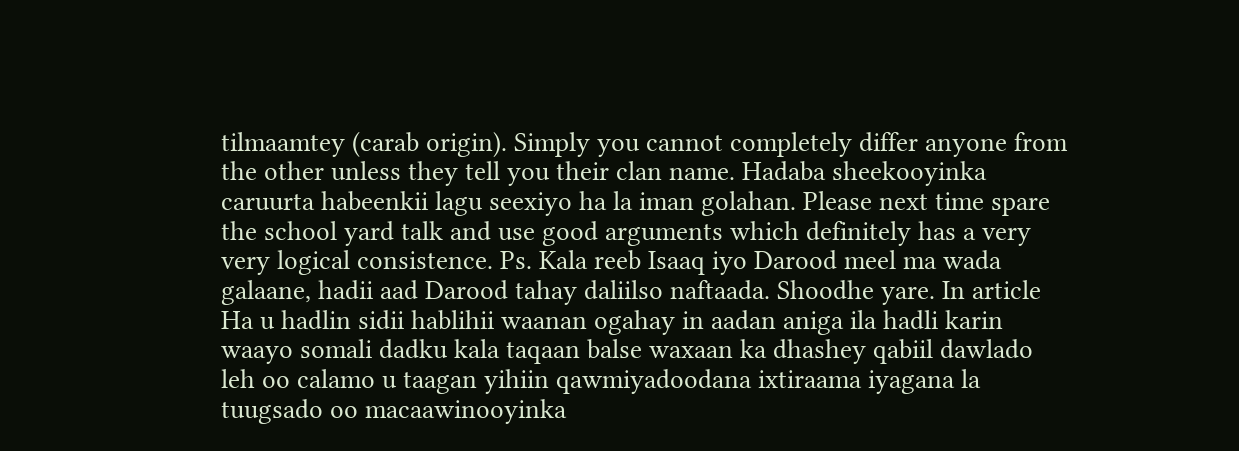tilmaamtey (carab origin). Simply you cannot completely differ anyone from the other unless they tell you their clan name. Hadaba sheekooyinka caruurta habeenkii lagu seexiyo ha la iman golahan. Please next time spare the school yard talk and use good arguments which definitely has a very very logical consistence. Ps. Kala reeb Isaaq iyo Darood meel ma wada galaane, hadii aad Darood tahay daliilso naftaada. Shoodhe yare. In article Ha u hadlin sidii hablihii waanan ogahay in aadan aniga ila hadli karin waayo somali dadku kala taqaan balse waxaan ka dhashey qabiil dawlado leh oo calamo u taagan yihiin qawmiyadoodana ixtiraama iyagana la tuugsado oo macaawinooyinka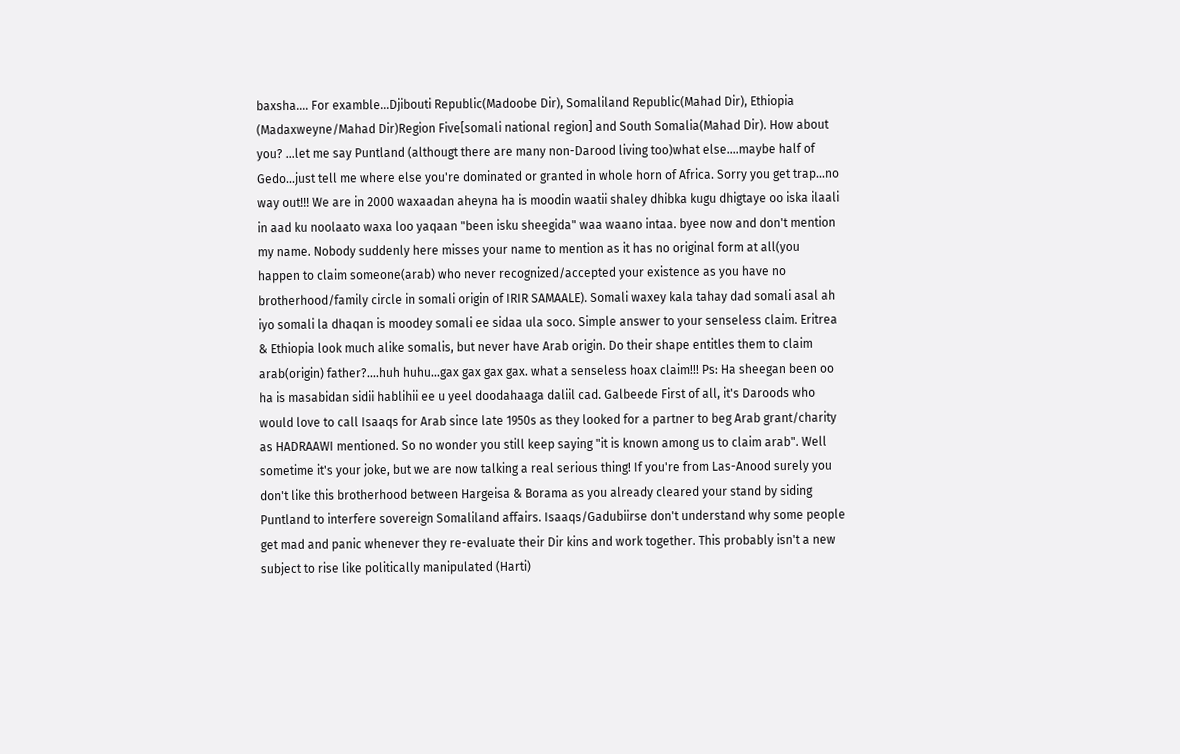baxsha.... For examble...Djibouti Republic(Madoobe Dir), Somaliland Republic(Mahad Dir), Ethiopia (Madaxweyne/Mahad Dir)Region Five[somali national region] and South Somalia(Mahad Dir). How about you? ...let me say Puntland (althougt there are many non-Darood living too)what else....maybe half of Gedo...just tell me where else you're dominated or granted in whole horn of Africa. Sorry you get trap...no way out!!! We are in 2000 waxaadan aheyna ha is moodin waatii shaley dhibka kugu dhigtaye oo iska ilaali in aad ku noolaato waxa loo yaqaan "been isku sheegida" waa waano intaa. byee now and don't mention my name. Nobody suddenly here misses your name to mention as it has no original form at all(you happen to claim someone(arab) who never recognized/accepted your existence as you have no brotherhood/family circle in somali origin of IRIR SAMAALE). Somali waxey kala tahay dad somali asal ah iyo somali la dhaqan is moodey somali ee sidaa ula soco. Simple answer to your senseless claim. Eritrea & Ethiopia look much alike somalis, but never have Arab origin. Do their shape entitles them to claim arab(origin) father?....huh huhu...gax gax gax gax. what a senseless hoax claim!!! Ps: Ha sheegan been oo ha is masabidan sidii hablihii ee u yeel doodahaaga daliil cad. Galbeede First of all, it's Daroods who would love to call Isaaqs for Arab since late 1950s as they looked for a partner to beg Arab grant/charity as HADRAAWI mentioned. So no wonder you still keep saying "it is known among us to claim arab". Well sometime it's your joke, but we are now talking a real serious thing! If you're from Las-Anood surely you don't like this brotherhood between Hargeisa & Borama as you already cleared your stand by siding Puntland to interfere sovereign Somaliland affairs. Isaaqs/Gadubiirse don't understand why some people get mad and panic whenever they re-evaluate their Dir kins and work together. This probably isn't a new subject to rise like politically manipulated (Harti)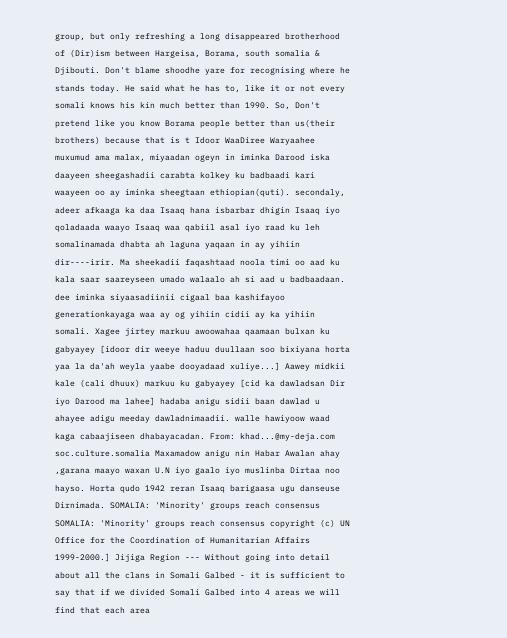group, but only refreshing a long disappeared brotherhood of (Dir)ism between Hargeisa, Borama, south somalia & Djibouti. Don't blame shoodhe yare for recognising where he stands today. He said what he has to, like it or not every somali knows his kin much better than 1990. So, Don't pretend like you know Borama people better than us(their brothers) because that is t Idoor WaaDiree Waryaahee muxumud ama malax, miyaadan ogeyn in iminka Darood iska daayeen sheegashadii carabta kolkey ku badbaadi kari waayeen oo ay iminka sheegtaan ethiopian(quti). secondaly, adeer afkaaga ka daa Isaaq hana isbarbar dhigin Isaaq iyo qoladaada waayo Isaaq waa qabiil asal iyo raad ku leh somalinamada dhabta ah laguna yaqaan in ay yihiin dir----irir. Ma sheekadii faqashtaad noola timi oo aad ku kala saar saareyseen umado walaalo ah si aad u badbaadaan. dee iminka siyaasadiinii cigaal baa kashifayoo generationkayaga waa ay og yihiin cidii ay ka yihiin somali. Xagee jirtey markuu awoowahaa qaamaan bulxan ku gabyayey [idoor dir weeye haduu duullaan soo bixiyana horta yaa la da'ah weyla yaabe dooyadaad xuliye...] Aawey midkii kale (cali dhuux) markuu ku gabyayey [cid ka dawladsan Dir iyo Darood ma lahee] hadaba anigu sidii baan dawlad u ahayee adigu meeday dawladnimaadii. walle hawiyoow waad kaga cabaajiseen dhabayacadan. From: khad...@my-deja.com soc.culture.somalia Maxamadow anigu nin Habar Awalan ahay ,garana maayo waxan U.N iyo gaalo iyo muslinba Dirtaa noo hayso. Horta qudo 1942 reran Isaaq barigaasa ugu danseuse Dirnimada. SOMALIA: 'Minority' groups reach consensus SOMALIA: 'Minority' groups reach consensus copyright (c) UN Office for the Coordination of Humanitarian Affairs 1999-2000.] Jijiga Region --- Without going into detail about all the clans in Somali Galbed - it is sufficient to say that if we divided Somali Galbed into 4 areas we will find that each area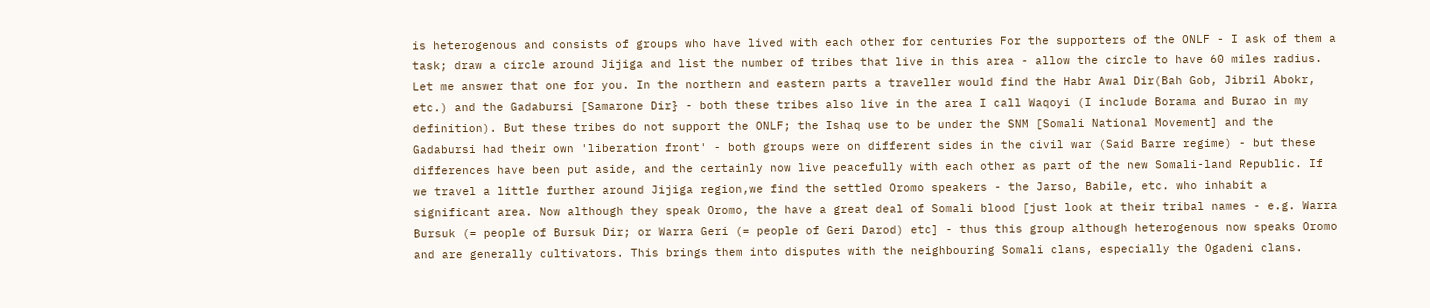is heterogenous and consists of groups who have lived with each other for centuries For the supporters of the ONLF - I ask of them a task; draw a circle around Jijiga and list the number of tribes that live in this area - allow the circle to have 60 miles radius. Let me answer that one for you. In the northern and eastern parts a traveller would find the Habr Awal Dir(Bah Gob, Jibril Abokr, etc.) and the Gadabursi [Samarone Dir} - both these tribes also live in the area I call Waqoyi (I include Borama and Burao in my definition). But these tribes do not support the ONLF; the Ishaq use to be under the SNM [Somali National Movement] and the Gadabursi had their own 'liberation front' - both groups were on different sides in the civil war (Said Barre regime) - but these differences have been put aside, and the certainly now live peacefully with each other as part of the new Somali-land Republic. If we travel a little further around Jijiga region,we find the settled Oromo speakers - the Jarso, Babile, etc. who inhabit a significant area. Now although they speak Oromo, the have a great deal of Somali blood [just look at their tribal names - e.g. Warra Bursuk (= people of Bursuk Dir; or Warra Geri (= people of Geri Darod) etc] - thus this group although heterogenous now speaks Oromo and are generally cultivators. This brings them into disputes with the neighbouring Somali clans, especially the Ogadeni clans.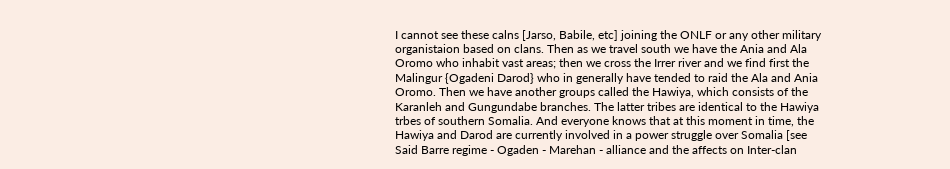I cannot see these calns [Jarso, Babile, etc] joining the ONLF or any other military organistaion based on clans. Then as we travel south we have the Ania and Ala Oromo who inhabit vast areas; then we cross the Irrer river and we find first the Malingur {Ogadeni Darod} who in generally have tended to raid the Ala and Ania Oromo. Then we have another groups called the Hawiya, which consists of the Karanleh and Gungundabe branches. The latter tribes are identical to the Hawiya trbes of southern Somalia. And everyone knows that at this moment in time, the Hawiya and Darod are currently involved in a power struggle over Somalia [see Said Barre regime - Ogaden - Marehan - alliance and the affects on Inter-clan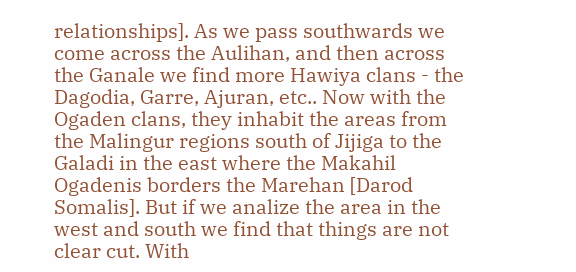relationships]. As we pass southwards we come across the Aulihan, and then across the Ganale we find more Hawiya clans - the Dagodia, Garre, Ajuran, etc.. Now with the Ogaden clans, they inhabit the areas from the Malingur regions south of Jijiga to the Galadi in the east where the Makahil Ogadenis borders the Marehan [Darod Somalis]. But if we analize the area in the west and south we find that things are not clear cut. With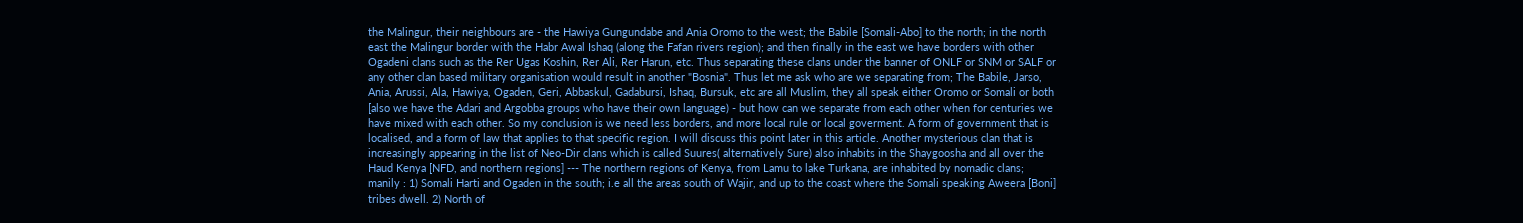the Malingur, their neighbours are - the Hawiya Gungundabe and Ania Oromo to the west; the Babile [Somali-Abo] to the north; in the north east the Malingur border with the Habr Awal Ishaq (along the Fafan rivers region); and then finally in the east we have borders with other Ogadeni clans such as the Rer Ugas Koshin, Rer Ali, Rer Harun, etc. Thus separating these clans under the banner of ONLF or SNM or SALF or any other clan based military organisation would result in another "Bosnia". Thus let me ask who are we separating from; The Babile, Jarso, Ania, Arussi, Ala, Hawiya, Ogaden, Geri, Abbaskul, Gadabursi, Ishaq, Bursuk, etc are all Muslim, they all speak either Oromo or Somali or both [also we have the Adari and Argobba groups who have their own language) - but how can we separate from each other when for centuries we have mixed with each other. So my conclusion is we need less borders, and more local rule or local goverment. A form of government that is localised, and a form of law that applies to that specific region. I will discuss this point later in this article. Another mysterious clan that is increasingly appearing in the list of Neo-Dir clans which is called Suures( alternatively Sure) also inhabits in the Shaygoosha and all over the Haud Kenya [NFD, and northern regions] --- The northern regions of Kenya, from Lamu to lake Turkana, are inhabited by nomadic clans; manily : 1) Somali Harti and Ogaden in the south; i.e all the areas south of Wajir, and up to the coast where the Somali speaking Aweera [Boni] tribes dwell. 2) North of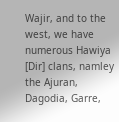Wajir, and to the west, we have numerous Hawiya [Dir] clans, namley the Ajuran, Dagodia, Garre,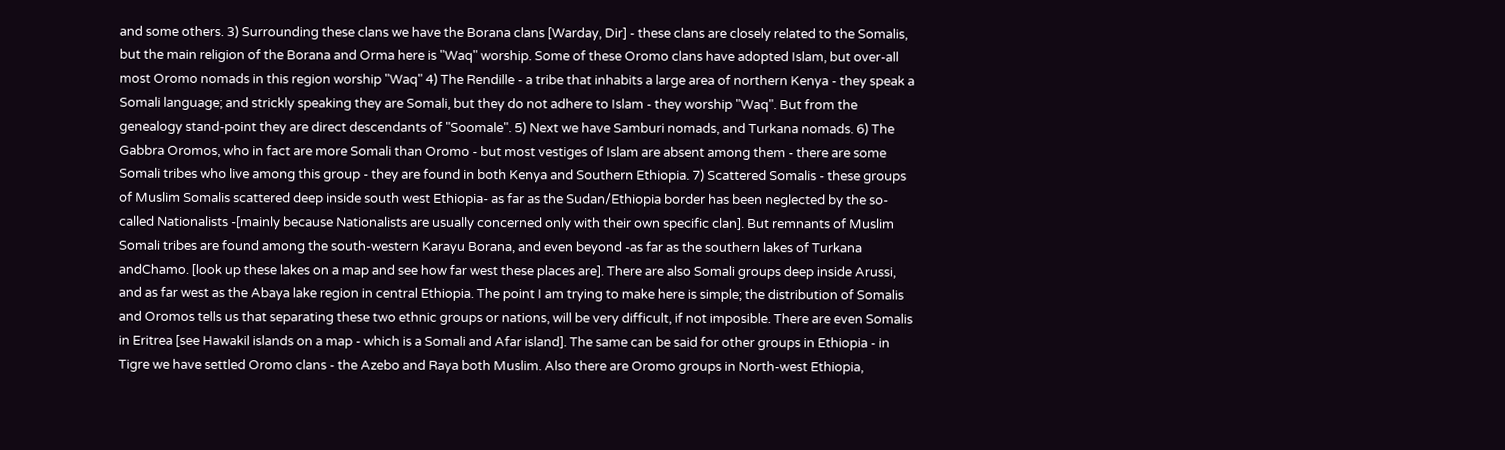and some others. 3) Surrounding these clans we have the Borana clans [Warday, Dir] - these clans are closely related to the Somalis, but the main religion of the Borana and Orma here is "Waq" worship. Some of these Oromo clans have adopted Islam, but over-all most Oromo nomads in this region worship "Waq" 4) The Rendille - a tribe that inhabits a large area of northern Kenya - they speak a Somali language; and strickly speaking they are Somali, but they do not adhere to Islam - they worship "Waq". But from the genealogy stand-point they are direct descendants of "Soomale". 5) Next we have Samburi nomads, and Turkana nomads. 6) The Gabbra Oromos, who in fact are more Somali than Oromo - but most vestiges of Islam are absent among them - there are some Somali tribes who live among this group - they are found in both Kenya and Southern Ethiopia. 7) Scattered Somalis - these groups of Muslim Somalis scattered deep inside south west Ethiopia- as far as the Sudan/Ethiopia border has been neglected by the so-called Nationalists -[mainly because Nationalists are usually concerned only with their own specific clan]. But remnants of Muslim Somali tribes are found among the south-western Karayu Borana, and even beyond -as far as the southern lakes of Turkana andChamo. [look up these lakes on a map and see how far west these places are]. There are also Somali groups deep inside Arussi, and as far west as the Abaya lake region in central Ethiopia. The point I am trying to make here is simple; the distribution of Somalis and Oromos tells us that separating these two ethnic groups or nations, will be very difficult, if not imposible. There are even Somalis in Eritrea [see Hawakil islands on a map - which is a Somali and Afar island]. The same can be said for other groups in Ethiopia - in Tigre we have settled Oromo clans - the Azebo and Raya both Muslim. Also there are Oromo groups in North-west Ethiopia,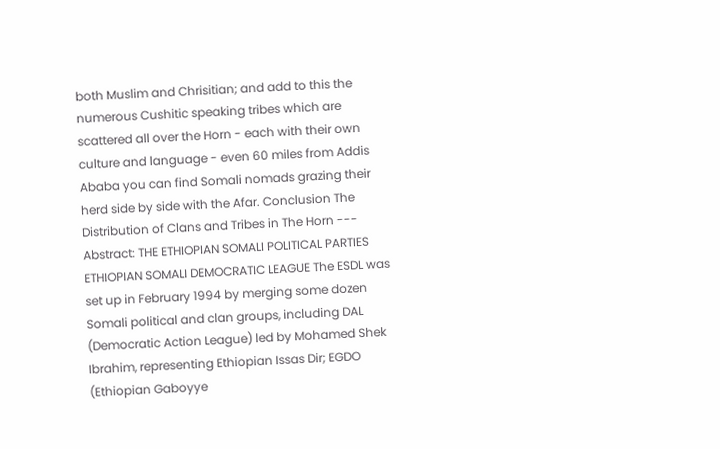both Muslim and Chrisitian; and add to this the numerous Cushitic speaking tribes which are scattered all over the Horn - each with their own culture and language - even 60 miles from Addis Ababa you can find Somali nomads grazing their herd side by side with the Afar. Conclusion The Distribution of Clans and Tribes in The Horn --- Abstract: THE ETHIOPIAN SOMALI POLITICAL PARTIES ETHIOPIAN SOMALI DEMOCRATIC LEAGUE The ESDL was set up in February 1994 by merging some dozen Somali political and clan groups, including DAL (Democratic Action League) led by Mohamed Shek Ibrahim, representing Ethiopian Issas Dir; EGDO (Ethiopian Gaboyye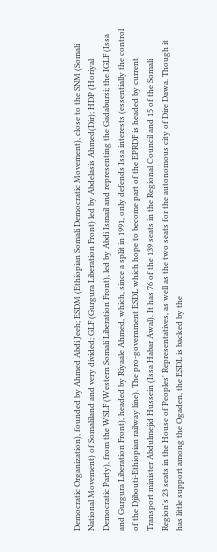Democratic Organization), founded by Ahmed Abdi Jeeh; ESDM (Ethiopian Somali Democratic Movement), close to the SNM (Somali National Movement) of Somaliland and very divided; GLF (Gurgura Liberation Front) led by Abdelasis Ahmed(Dir); HDP (Horiyal Democratic Party), from the WSLF (Western Somali Liberation Front), led by Abdi Ismail and representing the Gadabursi; the IGLF (Issa and Gurgura Liberation Front), headed by Riyaale Ahmed, which, since a split in 1991, only defends Issa interests (essentially the control of the Djibouti-Ethiopian railway line). The pro-government ESDL which hope to become part of the EPRDF is headed by current Transport minister Abdulmejid Hussein (Issa Habar Awal). It has 76 of the 139 seats in the Regional Council and 15 of the Somali Region's 23 seats in the House of Peoples' Representatives, as well as the two seats for the autonomous city of Dire Dawa. Though it has little support among the Ogaden, the ESDL is backed by the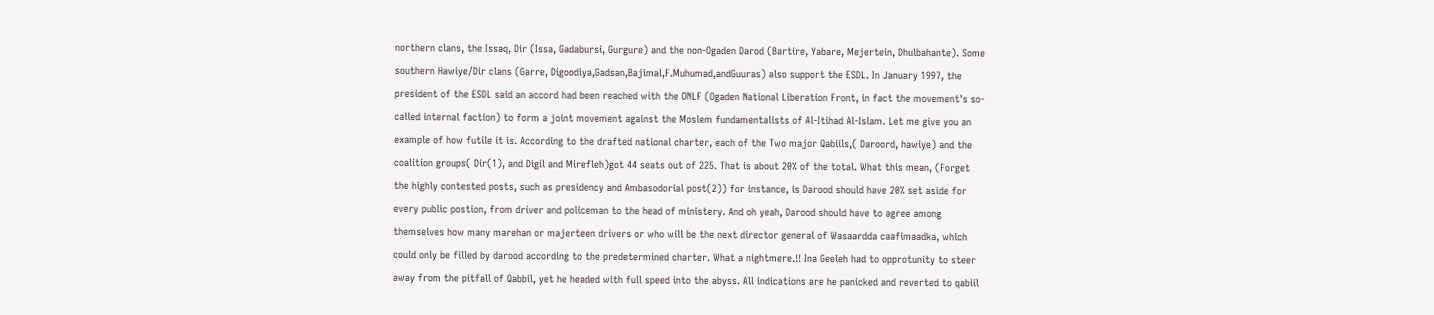northern clans, the Issaq, Dir (Issa, Gadabursi, Gurgure) and the non-Ogaden Darod (Bartire, Yabare, Mejertein, Dhulbahante). Some southern Hawiye/Dir clans (Garre, Digoodiya,Gadsan,Bajimal,F.Muhumad,andGuuras) also support the ESDL. In January 1997, the president of the ESDL said an accord had been reached with the ONLF (Ogaden National Liberation Front, in fact the movement's so-called internal faction) to form a joint movement against the Moslem fundamentalists of Al-Itihad Al-Islam. Let me give you an example of how futile it is. According to the drafted national charter, each of the Two major Qabiils,( Daroord, hawiye) and the coalition groups( Dir(1), and Digil and Mirefleh)got 44 seats out of 225. That is about 20% of the total. What this mean, (Forget the highly contested posts, such as presidency and Ambasodorial post(2)) for instance, is Darood should have 20% set aside for every public postion, from driver and policeman to the head of ministery. And oh yeah, Darood should have to agree among themselves how many marehan or majerteen drivers or who will be the next director general of Wasaardda caafimaadka, which could only be filled by darood according to the predetermined charter. What a nightmere.!! Ina Geeleh had to opprotunity to steer away from the pitfall of Qabbil, yet he headed with full speed into the abyss. All indications are he panicked and reverted to qabiil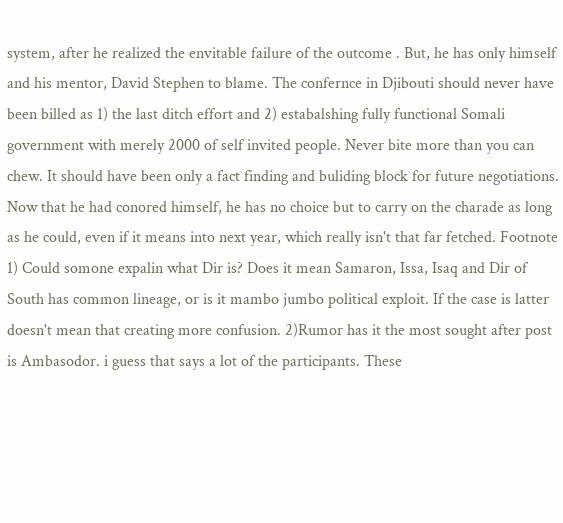system, after he realized the envitable failure of the outcome . But, he has only himself and his mentor, David Stephen to blame. The confernce in Djibouti should never have been billed as 1) the last ditch effort and 2) estabalshing fully functional Somali government with merely 2000 of self invited people. Never bite more than you can chew. It should have been only a fact finding and buliding block for future negotiations. Now that he had conored himself, he has no choice but to carry on the charade as long as he could, even if it means into next year, which really isn't that far fetched. Footnote 1) Could somone expalin what Dir is? Does it mean Samaron, Issa, Isaq and Dir of South has common lineage, or is it mambo jumbo political exploit. If the case is latter doesn't mean that creating more confusion. 2)Rumor has it the most sought after post is Ambasodor. i guess that says a lot of the participants. These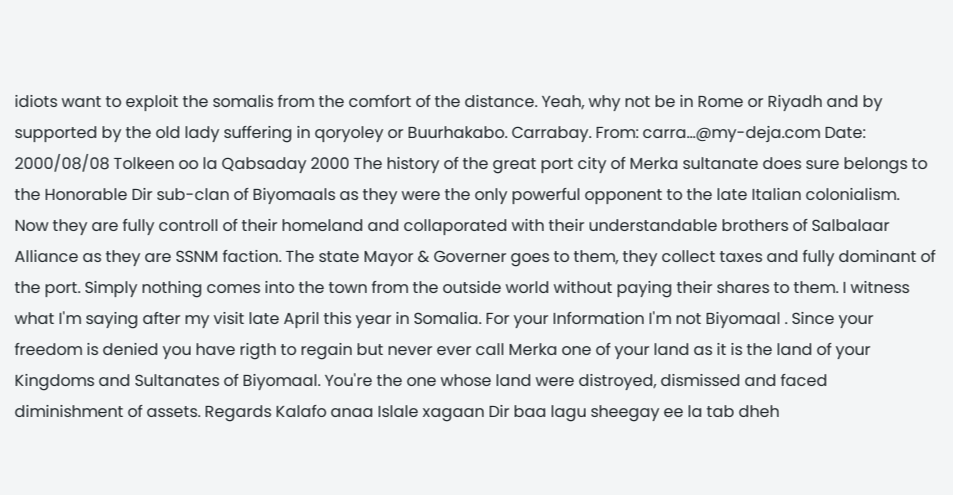idiots want to exploit the somalis from the comfort of the distance. Yeah, why not be in Rome or Riyadh and by supported by the old lady suffering in qoryoley or Buurhakabo. Carrabay. From: carra...@my-deja.com Date: 2000/08/08 Tolkeen oo la Qabsaday 2000 The history of the great port city of Merka sultanate does sure belongs to the Honorable Dir sub-clan of Biyomaals as they were the only powerful opponent to the late Italian colonialism. Now they are fully controll of their homeland and collaporated with their understandable brothers of Salbalaar Alliance as they are SSNM faction. The state Mayor & Governer goes to them, they collect taxes and fully dominant of the port. Simply nothing comes into the town from the outside world without paying their shares to them. I witness what I'm saying after my visit late April this year in Somalia. For your Information I'm not Biyomaal . Since your freedom is denied you have rigth to regain but never ever call Merka one of your land as it is the land of your Kingdoms and Sultanates of Biyomaal. You're the one whose land were distroyed, dismissed and faced diminishment of assets. Regards Kalafo anaa Islale xagaan Dir baa lagu sheegay ee la tab dheh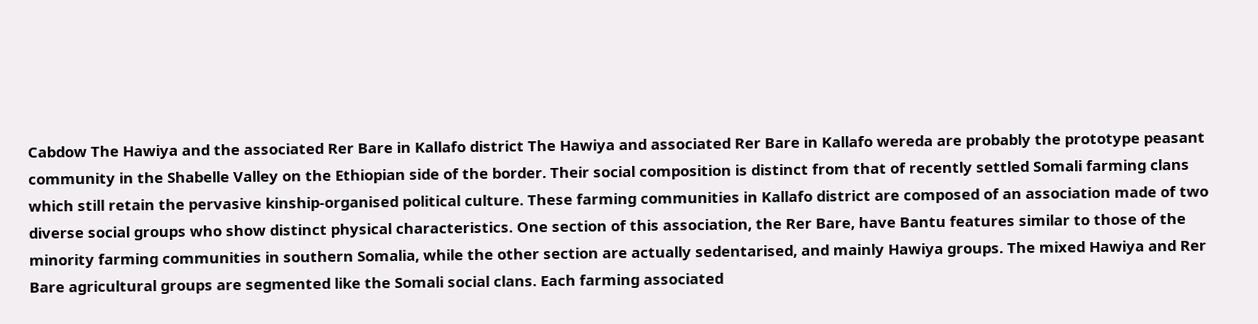Cabdow The Hawiya and the associated Rer Bare in Kallafo district The Hawiya and associated Rer Bare in Kallafo wereda are probably the prototype peasant community in the Shabelle Valley on the Ethiopian side of the border. Their social composition is distinct from that of recently settled Somali farming clans which still retain the pervasive kinship-organised political culture. These farming communities in Kallafo district are composed of an association made of two diverse social groups who show distinct physical characteristics. One section of this association, the Rer Bare, have Bantu features similar to those of the minority farming communities in southern Somalia, while the other section are actually sedentarised, and mainly Hawiya groups. The mixed Hawiya and Rer Bare agricultural groups are segmented like the Somali social clans. Each farming associated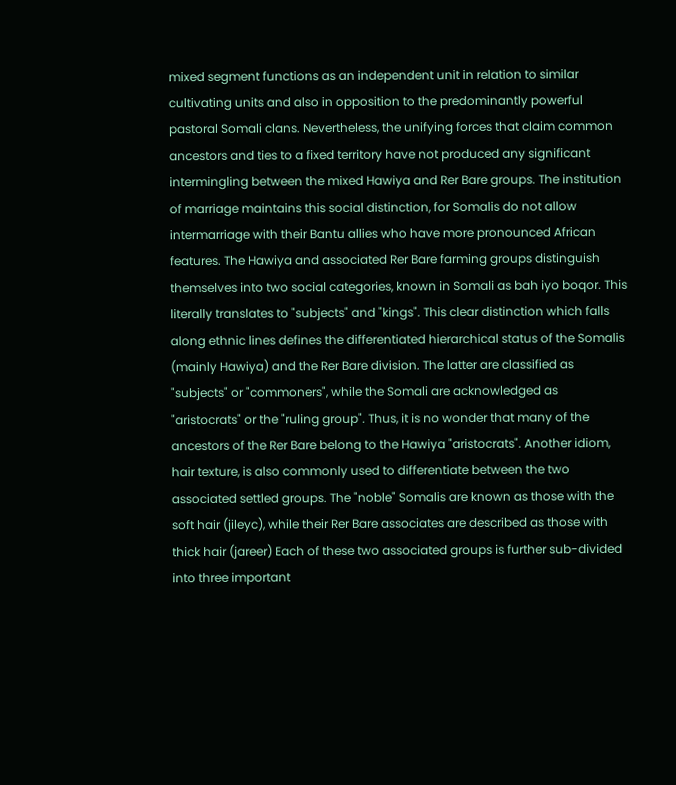mixed segment functions as an independent unit in relation to similar cultivating units and also in opposition to the predominantly powerful pastoral Somali clans. Nevertheless, the unifying forces that claim common ancestors and ties to a fixed territory have not produced any significant intermingling between the mixed Hawiya and Rer Bare groups. The institution of marriage maintains this social distinction, for Somalis do not allow intermarriage with their Bantu allies who have more pronounced African features. The Hawiya and associated Rer Bare farming groups distinguish themselves into two social categories, known in Somali as bah iyo boqor. This literally translates to "subjects" and "kings". This clear distinction which falls along ethnic lines defines the differentiated hierarchical status of the Somalis (mainly Hawiya) and the Rer Bare division. The latter are classified as "subjects" or "commoners", while the Somali are acknowledged as "aristocrats" or the "ruling group". Thus, it is no wonder that many of the ancestors of the Rer Bare belong to the Hawiya "aristocrats". Another idiom, hair texture, is also commonly used to differentiate between the two associated settled groups. The "noble" Somalis are known as those with the soft hair (jileyc), while their Rer Bare associates are described as those with thick hair (jareer) Each of these two associated groups is further sub-divided into three important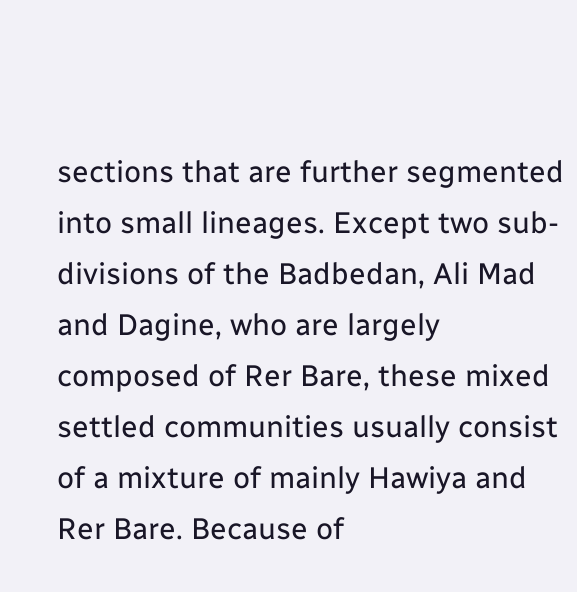sections that are further segmented into small lineages. Except two sub-divisions of the Badbedan, Ali Mad and Dagine, who are largely composed of Rer Bare, these mixed settled communities usually consist of a mixture of mainly Hawiya and Rer Bare. Because of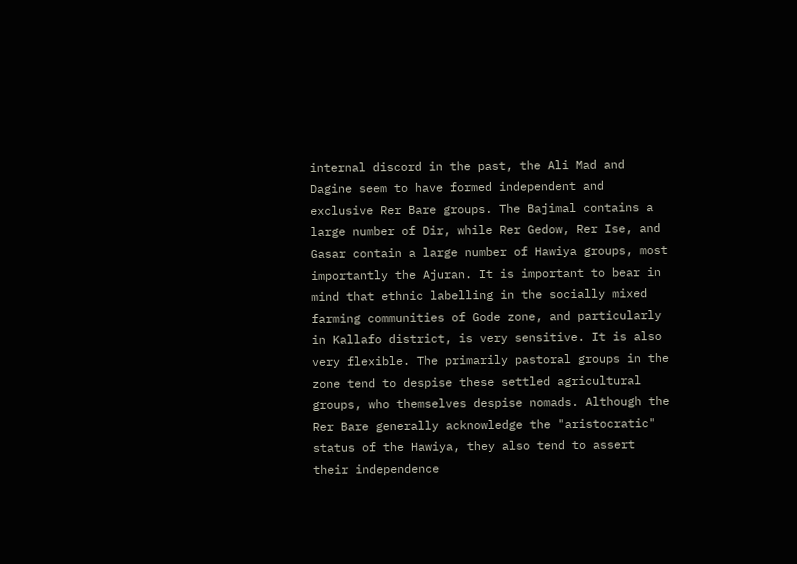internal discord in the past, the Ali Mad and Dagine seem to have formed independent and exclusive Rer Bare groups. The Bajimal contains a large number of Dir, while Rer Gedow, Rer Ise, and Gasar contain a large number of Hawiya groups, most importantly the Ajuran. It is important to bear in mind that ethnic labelling in the socially mixed farming communities of Gode zone, and particularly in Kallafo district, is very sensitive. It is also very flexible. The primarily pastoral groups in the zone tend to despise these settled agricultural groups, who themselves despise nomads. Although the Rer Bare generally acknowledge the "aristocratic" status of the Hawiya, they also tend to assert their independence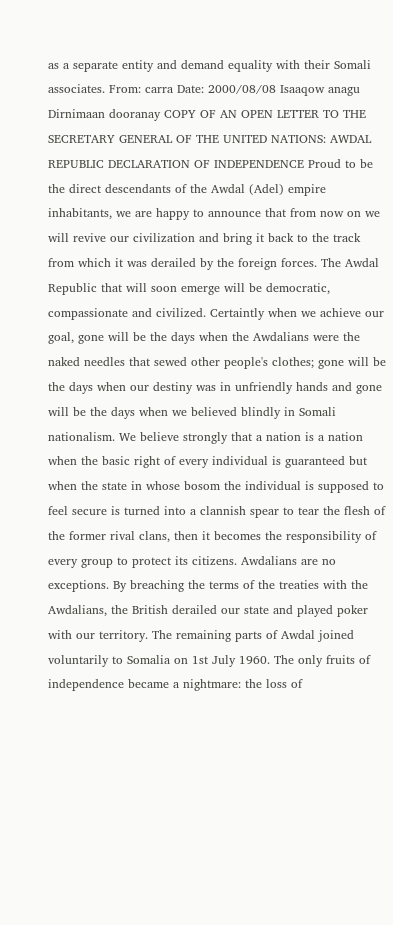as a separate entity and demand equality with their Somali associates. From: carra Date: 2000/08/08 Isaaqow anagu Dirnimaan dooranay COPY OF AN OPEN LETTER TO THE SECRETARY GENERAL OF THE UNITED NATIONS: AWDAL REPUBLIC DECLARATION OF INDEPENDENCE Proud to be the direct descendants of the Awdal (Adel) empire inhabitants, we are happy to announce that from now on we will revive our civilization and bring it back to the track from which it was derailed by the foreign forces. The Awdal Republic that will soon emerge will be democratic, compassionate and civilized. Certaintly when we achieve our goal, gone will be the days when the Awdalians were the naked needles that sewed other people's clothes; gone will be the days when our destiny was in unfriendly hands and gone will be the days when we believed blindly in Somali nationalism. We believe strongly that a nation is a nation when the basic right of every individual is guaranteed but when the state in whose bosom the individual is supposed to feel secure is turned into a clannish spear to tear the flesh of the former rival clans, then it becomes the responsibility of every group to protect its citizens. Awdalians are no exceptions. By breaching the terms of the treaties with the Awdalians, the British derailed our state and played poker with our territory. The remaining parts of Awdal joined voluntarily to Somalia on 1st July 1960. The only fruits of independence became a nightmare: the loss of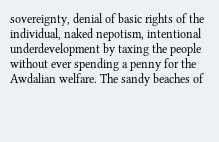sovereignty, denial of basic rights of the individual, naked nepotism, intentional underdevelopment by taxing the people without ever spending a penny for the Awdalian welfare. The sandy beaches of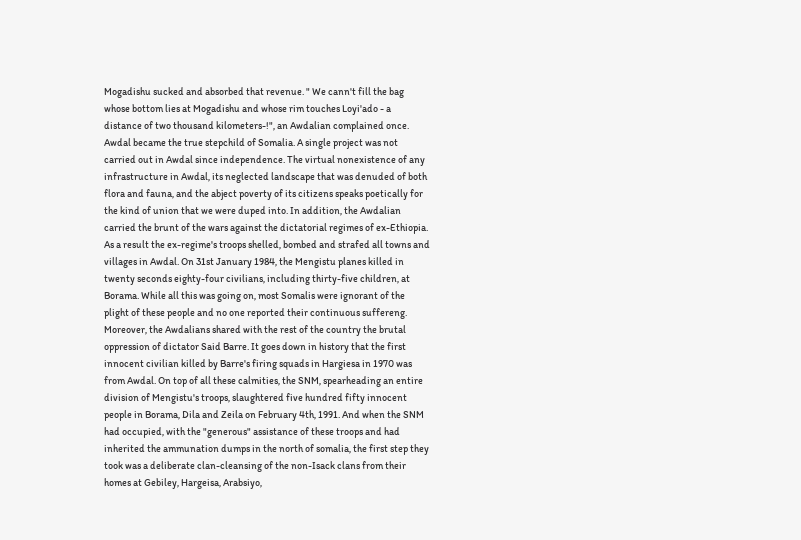Mogadishu sucked and absorbed that revenue. " We cann't fill the bag whose bottom lies at Mogadishu and whose rim touches Loyi'ado - a distance of two thousand kilometers-!", an Awdalian complained once. Awdal became the true stepchild of Somalia. A single project was not carried out in Awdal since independence. The virtual nonexistence of any infrastructure in Awdal, its neglected landscape that was denuded of both flora and fauna, and the abject poverty of its citizens speaks poetically for the kind of union that we were duped into. In addition, the Awdalian carried the brunt of the wars against the dictatorial regimes of ex-Ethiopia. As a result the ex-regime's troops shelled, bombed and strafed all towns and villages in Awdal. On 31st January 1984, the Mengistu planes killed in twenty seconds eighty-four civilians, including thirty-five children, at Borama. While all this was going on, most Somalis were ignorant of the plight of these people and no one reported their continuous suffereng. Moreover, the Awdalians shared with the rest of the country the brutal oppression of dictator Said Barre. It goes down in history that the first innocent civilian killed by Barre's firing squads in Hargiesa in 1970 was from Awdal. On top of all these calmities, the SNM, spearheading an entire division of Mengistu's troops, slaughtered five hundred fifty innocent people in Borama, Dila and Zeila on February 4th, 1991. And when the SNM had occupied, with the "generous" assistance of these troops and had inherited the ammunation dumps in the north of somalia, the first step they took was a deliberate clan-cleansing of the non-Isack clans from their homes at Gebiley, Hargeisa, Arabsiyo,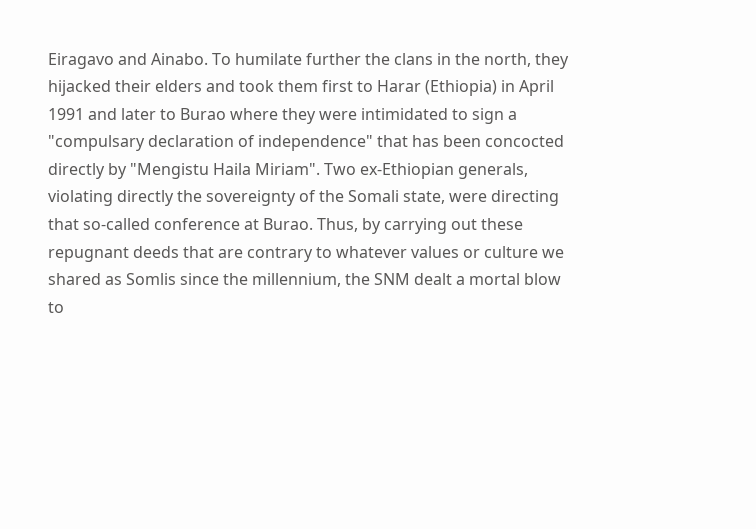Eiragavo and Ainabo. To humilate further the clans in the north, they hijacked their elders and took them first to Harar (Ethiopia) in April 1991 and later to Burao where they were intimidated to sign a "compulsary declaration of independence" that has been concocted directly by "Mengistu Haila Miriam". Two ex-Ethiopian generals, violating directly the sovereignty of the Somali state, were directing that so-called conference at Burao. Thus, by carrying out these repugnant deeds that are contrary to whatever values or culture we shared as Somlis since the millennium, the SNM dealt a mortal blow to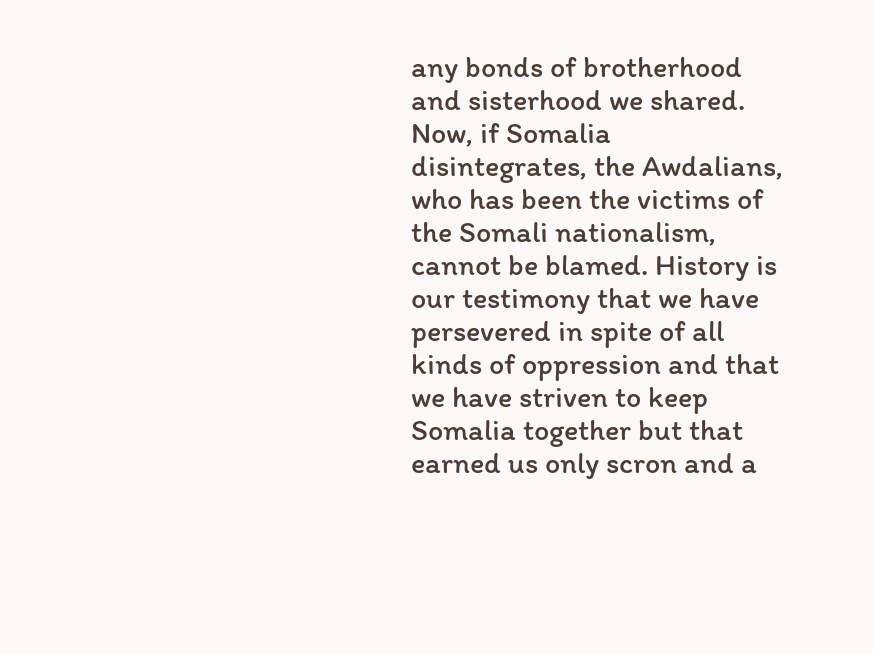any bonds of brotherhood and sisterhood we shared. Now, if Somalia disintegrates, the Awdalians, who has been the victims of the Somali nationalism, cannot be blamed. History is our testimony that we have persevered in spite of all kinds of oppression and that we have striven to keep Somalia together but that earned us only scron and a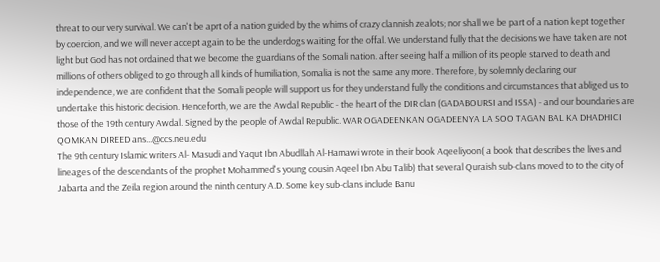threat to our very survival. We can't be aprt of a nation guided by the whims of crazy clannish zealots; nor shall we be part of a nation kept together by coercion, and we will never accept again to be the underdogs waiting for the offal. We understand fully that the decisions we have taken are not light but God has not ordained that we become the guardians of the Somali nation. after seeing half a million of its people starved to death and millions of others obliged to go through all kinds of humiliation, Somalia is not the same any more. Therefore, by solemnly declaring our independence, we are confident that the Somali people will support us for they understand fully the conditions and circumstances that abliged us to undertake this historic decision. Henceforth, we are the Awdal Republic - the heart of the DIR clan (GADABOURSI and ISSA) - and our boundaries are those of the 19th century Awdal. Signed by the people of Awdal Republic. WAR OGADEENKAN OGADEENYA LA SOO TAGAN BAL KA DHADHICI QOMKAN DIREED ans...@ccs.neu.edu
The 9th century Islamic writers Al- Masudi and Yaqut Ibn Abudllah Al-Hamawi wrote in their book Aqeeliyoon( a book that describes the lives and lineages of the descendants of the prophet Mohammed's young cousin Aqeel Ibn Abu Talib) that several Quraish sub-clans moved to to the city of Jabarta and the Zeila region around the ninth century A.D. Some key sub-clans include Banu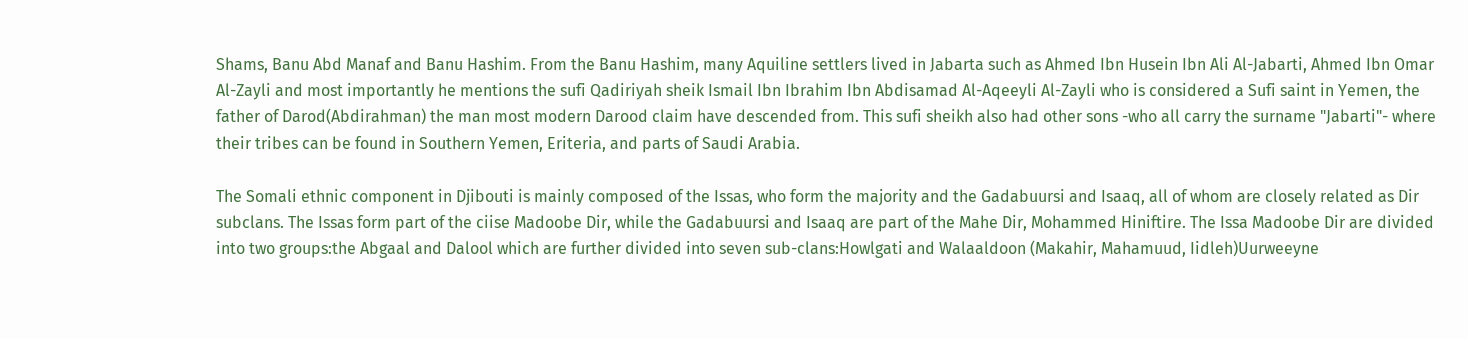Shams, Banu Abd Manaf and Banu Hashim. From the Banu Hashim, many Aquiline settlers lived in Jabarta such as Ahmed Ibn Husein Ibn Ali Al-Jabarti, Ahmed Ibn Omar Al-Zayli and most importantly he mentions the sufi Qadiriyah sheik Ismail Ibn Ibrahim Ibn Abdisamad Al-Aqeeyli Al-Zayli who is considered a Sufi saint in Yemen, the father of Darod(Abdirahman) the man most modern Darood claim have descended from. This sufi sheikh also had other sons -who all carry the surname "Jabarti"- where their tribes can be found in Southern Yemen, Eriteria, and parts of Saudi Arabia.

The Somali ethnic component in Djibouti is mainly composed of the Issas, who form the majority and the Gadabuursi and Isaaq, all of whom are closely related as Dir subclans. The Issas form part of the ciise Madoobe Dir, while the Gadabuursi and Isaaq are part of the Mahe Dir, Mohammed Hiniftire. The Issa Madoobe Dir are divided into two groups:the Abgaal and Dalool which are further divided into seven sub-clans:Howlgati and Walaaldoon (Makahir, Mahamuud, Iidleh)Uurweeyne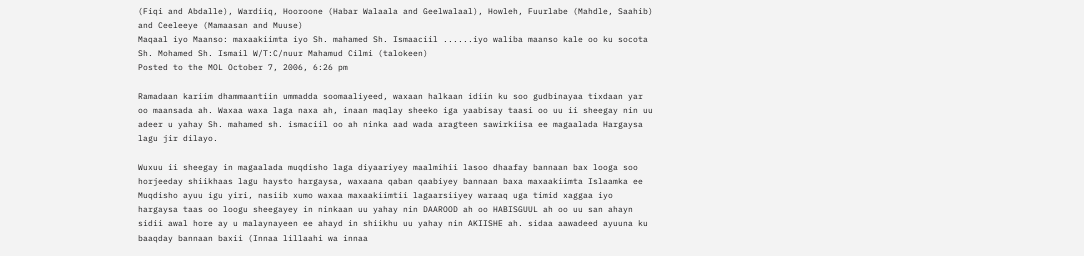(Fiqi and Abdalle), Wardiiq, Hooroone (Habar Walaala and Geelwalaal), Howleh, Fuurlabe (Mahdle, Saahib) and Ceeleeye (Mamaasan and Muuse)
Maqaal iyo Maanso: maxaakiimta iyo Sh. mahamed Sh. Ismaaciil ......iyo waliba maanso kale oo ku socota Sh. Mohamed Sh. Ismail W/T:C/nuur Mahamud Cilmi (talokeen)
Posted to the MOL October 7, 2006, 6:26 pm

Ramadaan kariim dhammaantiin ummadda soomaaliyeed, waxaan halkaan idiin ku soo gudbinayaa tixdaan yar oo maansada ah. Waxaa waxa laga naxa ah, inaan maqlay sheeko iga yaabisay taasi oo uu ii sheegay nin uu adeer u yahay Sh. mahamed sh. ismaciil oo ah ninka aad wada aragteen sawirkiisa ee magaalada Hargaysa lagu jir dilayo.

Wuxuu ii sheegay in magaalada muqdisho laga diyaariyey maalmihii lasoo dhaafay bannaan bax looga soo horjeeday shiikhaas lagu haysto hargaysa, waxaana qaban qaabiyey bannaan baxa maxaakiimta Islaamka ee Muqdisho ayuu igu yiri, nasiib xumo waxaa maxaakiimtii lagaarsiiyey waraaq uga timid xaggaa iyo hargaysa taas oo loogu sheegayey in ninkaan uu yahay nin DAAROOD ah oo HABISGUUL ah oo uu san ahayn sidii awal hore ay u malaynayeen ee ahayd in shiikhu uu yahay nin AKIISHE ah. sidaa aawadeed ayuuna ku baaqday bannaan baxii (Innaa lillaahi wa innaa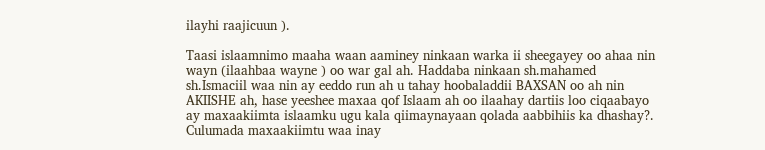ilayhi raajicuun ).

Taasi islaamnimo maaha waan aaminey ninkaan warka ii sheegayey oo ahaa nin wayn (ilaahbaa wayne ) oo war gal ah. Haddaba ninkaan sh.mahamed sh.Ismaciil waa nin ay eeddo run ah u tahay hoobaladdii BAXSAN oo ah nin AKIISHE ah, hase yeeshee maxaa qof Islaam ah oo ilaahay dartiis loo ciqaabayo ay maxaakiimta islaamku ugu kala qiimaynayaan qolada aabbihiis ka dhashay?.
Culumada maxaakiimtu waa inay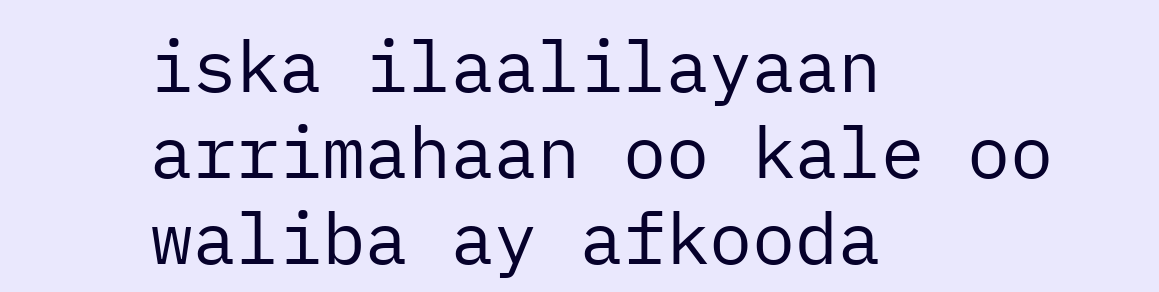iska ilaalilayaan arrimahaan oo kale oo waliba ay afkooda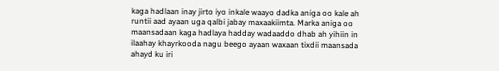kaga hadlaan inay jirto iyo inkale waayo dadka aniga oo kale ah runtii aad ayaan uga qalbi jabay maxaakiimta. Marka aniga oo maansadaan kaga hadlaya hadday wadaaddo dhab ah yihiin in ilaahay khayrkooda nagu beego ayaan waxaan tixdii maansada ahayd ku iri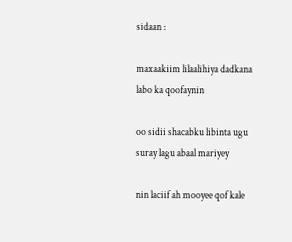sidaan :

maxaakiim lilaalihiya dadkana labo ka qoofaynin

oo sidii shacabku libinta ugu suray lagu abaal mariyey

nin laciif ah mooyee qof kale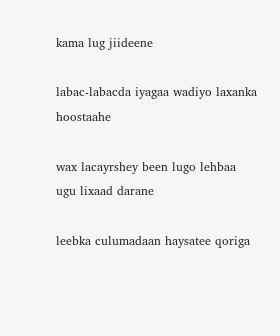kama lug jiideene

labac-labacda iyagaa wadiyo laxanka hoostaahe

wax lacayrshey been lugo lehbaa ugu lixaad darane

leebka culumadaan haysatee qoriga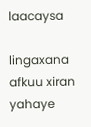laacaysa

lingaxana afkuu xiran yahaye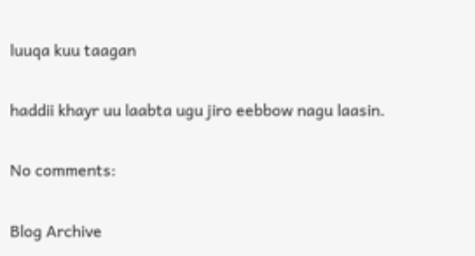luuqa kuu taagan

haddii khayr uu laabta ugu jiro eebbow nagu laasin.

No comments:

Blog Archive